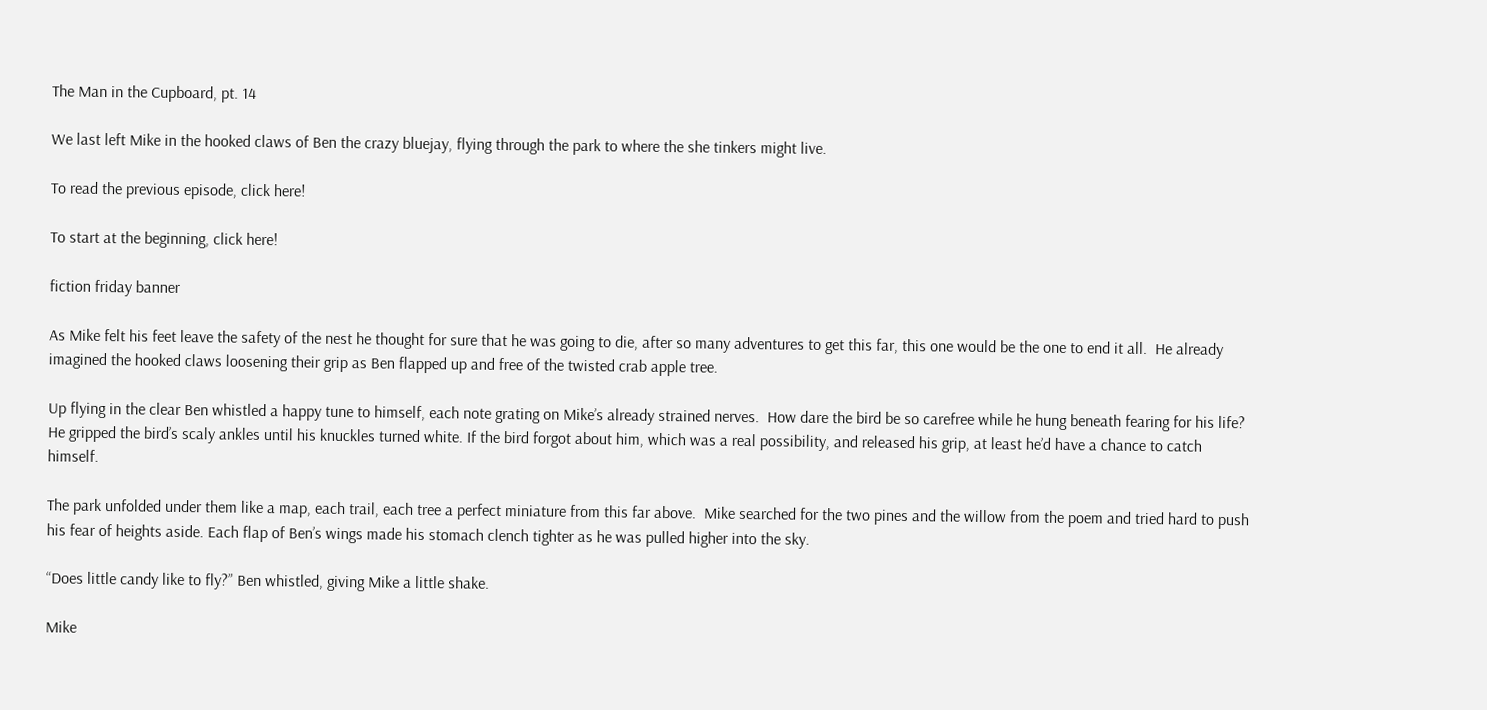The Man in the Cupboard, pt. 14

We last left Mike in the hooked claws of Ben the crazy bluejay, flying through the park to where the she tinkers might live.

To read the previous episode, click here!

To start at the beginning, click here!

fiction friday banner

As Mike felt his feet leave the safety of the nest he thought for sure that he was going to die, after so many adventures to get this far, this one would be the one to end it all.  He already imagined the hooked claws loosening their grip as Ben flapped up and free of the twisted crab apple tree.

Up flying in the clear Ben whistled a happy tune to himself, each note grating on Mike’s already strained nerves.  How dare the bird be so carefree while he hung beneath fearing for his life?  He gripped the bird’s scaly ankles until his knuckles turned white. If the bird forgot about him, which was a real possibility, and released his grip, at least he’d have a chance to catch himself.

The park unfolded under them like a map, each trail, each tree a perfect miniature from this far above.  Mike searched for the two pines and the willow from the poem and tried hard to push his fear of heights aside. Each flap of Ben’s wings made his stomach clench tighter as he was pulled higher into the sky.

“Does little candy like to fly?” Ben whistled, giving Mike a little shake.

Mike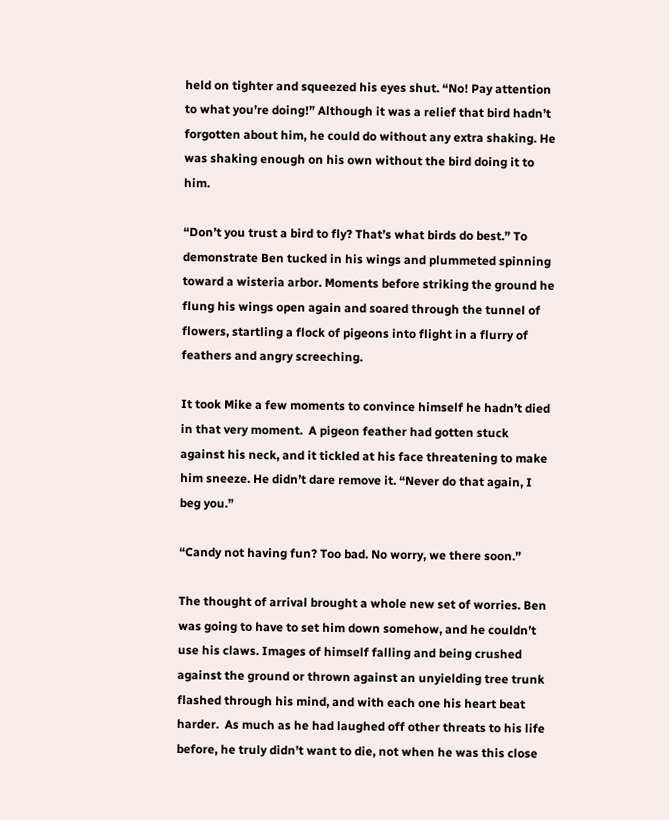held on tighter and squeezed his eyes shut. “No! Pay attention to what you’re doing!” Although it was a relief that bird hadn’t forgotten about him, he could do without any extra shaking. He was shaking enough on his own without the bird doing it to him.

“Don’t you trust a bird to fly? That’s what birds do best.” To demonstrate Ben tucked in his wings and plummeted spinning toward a wisteria arbor. Moments before striking the ground he flung his wings open again and soared through the tunnel of flowers, startling a flock of pigeons into flight in a flurry of feathers and angry screeching.

It took Mike a few moments to convince himself he hadn’t died in that very moment.  A pigeon feather had gotten stuck against his neck, and it tickled at his face threatening to make him sneeze. He didn’t dare remove it. “Never do that again, I beg you.”

“Candy not having fun? Too bad. No worry, we there soon.”

The thought of arrival brought a whole new set of worries. Ben was going to have to set him down somehow, and he couldn’t use his claws. Images of himself falling and being crushed against the ground or thrown against an unyielding tree trunk flashed through his mind, and with each one his heart beat harder.  As much as he had laughed off other threats to his life before, he truly didn’t want to die, not when he was this close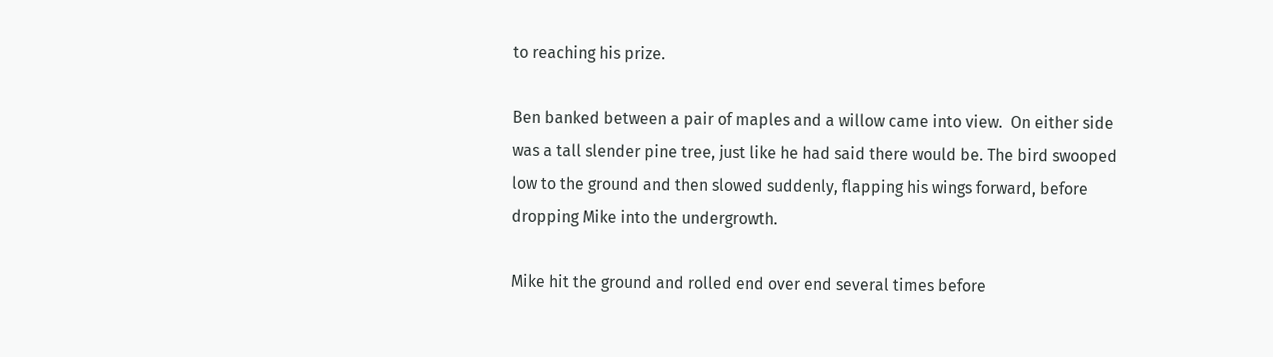to reaching his prize.

Ben banked between a pair of maples and a willow came into view.  On either side was a tall slender pine tree, just like he had said there would be. The bird swooped low to the ground and then slowed suddenly, flapping his wings forward, before dropping Mike into the undergrowth.

Mike hit the ground and rolled end over end several times before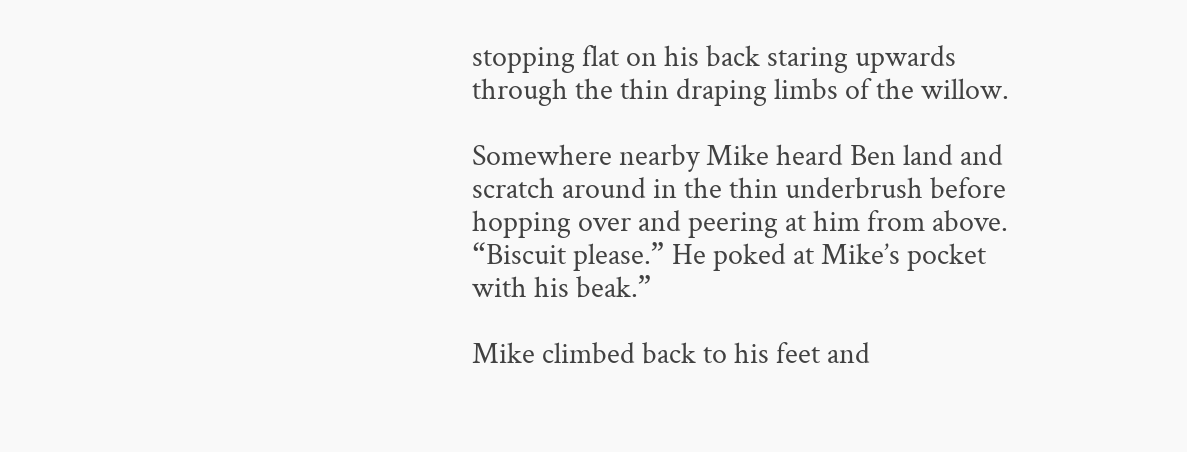stopping flat on his back staring upwards through the thin draping limbs of the willow.

Somewhere nearby Mike heard Ben land and scratch around in the thin underbrush before hopping over and peering at him from above.  “Biscuit please.” He poked at Mike’s pocket with his beak.”

Mike climbed back to his feet and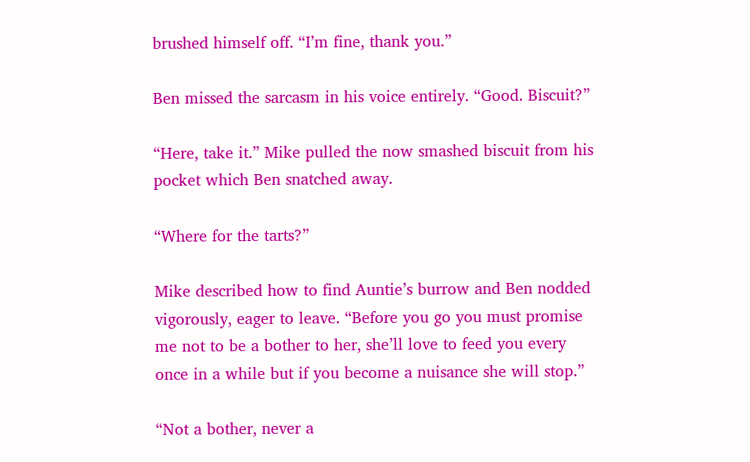brushed himself off. “I’m fine, thank you.”

Ben missed the sarcasm in his voice entirely. “Good. Biscuit?”

“Here, take it.” Mike pulled the now smashed biscuit from his pocket which Ben snatched away.

“Where for the tarts?”

Mike described how to find Auntie’s burrow and Ben nodded vigorously, eager to leave. “Before you go you must promise me not to be a bother to her, she’ll love to feed you every once in a while but if you become a nuisance she will stop.”

“Not a bother, never a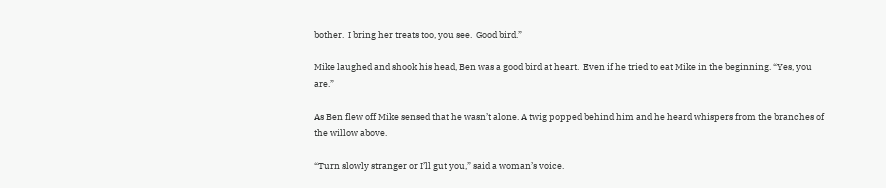bother.  I bring her treats too, you see.  Good bird.”

Mike laughed and shook his head, Ben was a good bird at heart.  Even if he tried to eat Mike in the beginning. “Yes, you are.”

As Ben flew off Mike sensed that he wasn’t alone. A twig popped behind him and he heard whispers from the branches of the willow above.

“Turn slowly stranger or I’ll gut you,” said a woman’s voice.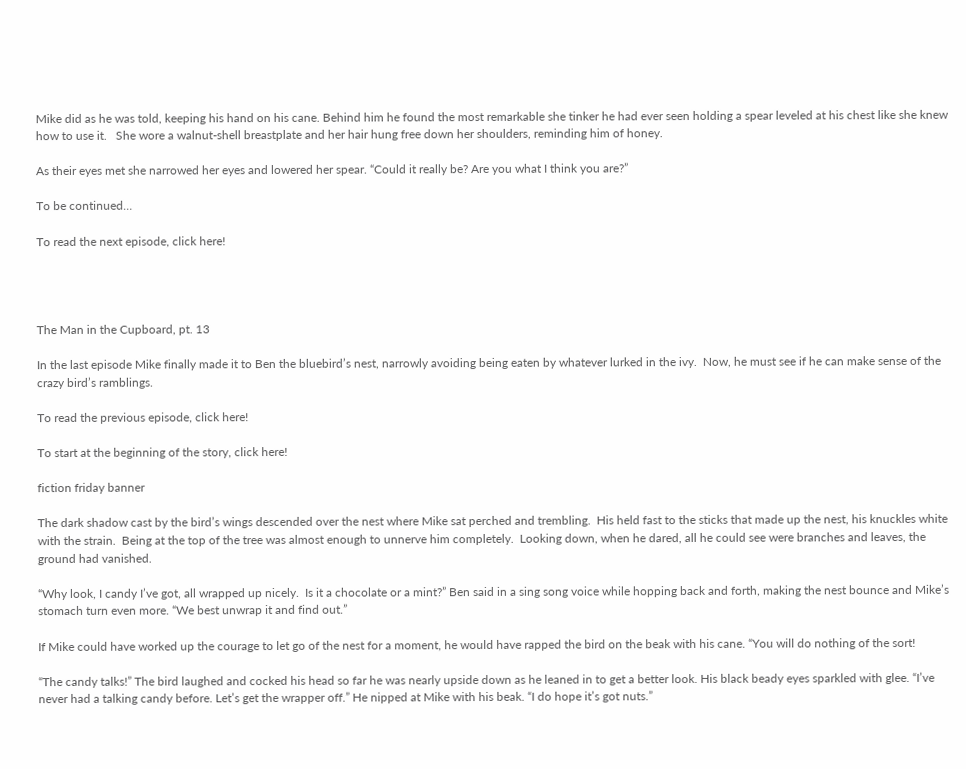Mike did as he was told, keeping his hand on his cane. Behind him he found the most remarkable she tinker he had ever seen holding a spear leveled at his chest like she knew how to use it.   She wore a walnut-shell breastplate and her hair hung free down her shoulders, reminding him of honey.

As their eyes met she narrowed her eyes and lowered her spear. “Could it really be? Are you what I think you are?”

To be continued…

To read the next episode, click here!




The Man in the Cupboard, pt. 13

In the last episode Mike finally made it to Ben the bluebird’s nest, narrowly avoiding being eaten by whatever lurked in the ivy.  Now, he must see if he can make sense of the crazy bird’s ramblings.

To read the previous episode, click here!

To start at the beginning of the story, click here!

fiction friday banner

The dark shadow cast by the bird’s wings descended over the nest where Mike sat perched and trembling.  His held fast to the sticks that made up the nest, his knuckles white with the strain.  Being at the top of the tree was almost enough to unnerve him completely.  Looking down, when he dared, all he could see were branches and leaves, the ground had vanished.

“Why look, I candy I’ve got, all wrapped up nicely.  Is it a chocolate or a mint?” Ben said in a sing song voice while hopping back and forth, making the nest bounce and Mike’s stomach turn even more. “We best unwrap it and find out.”

If Mike could have worked up the courage to let go of the nest for a moment, he would have rapped the bird on the beak with his cane. “You will do nothing of the sort!

“The candy talks!” The bird laughed and cocked his head so far he was nearly upside down as he leaned in to get a better look. His black beady eyes sparkled with glee. “I’ve never had a talking candy before. Let’s get the wrapper off.” He nipped at Mike with his beak. “I do hope it’s got nuts.”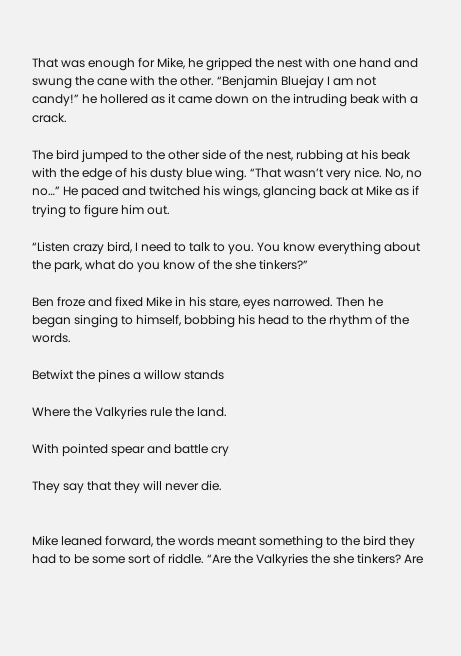That was enough for Mike, he gripped the nest with one hand and swung the cane with the other. “Benjamin Bluejay I am not candy!” he hollered as it came down on the intruding beak with a crack.

The bird jumped to the other side of the nest, rubbing at his beak with the edge of his dusty blue wing. “That wasn’t very nice. No, no no…” He paced and twitched his wings, glancing back at Mike as if trying to figure him out.

“Listen crazy bird, I need to talk to you. You know everything about the park, what do you know of the she tinkers?”

Ben froze and fixed Mike in his stare, eyes narrowed. Then he began singing to himself, bobbing his head to the rhythm of the words.

Betwixt the pines a willow stands

Where the Valkyries rule the land.

With pointed spear and battle cry

They say that they will never die.


Mike leaned forward, the words meant something to the bird they had to be some sort of riddle. “Are the Valkyries the she tinkers? Are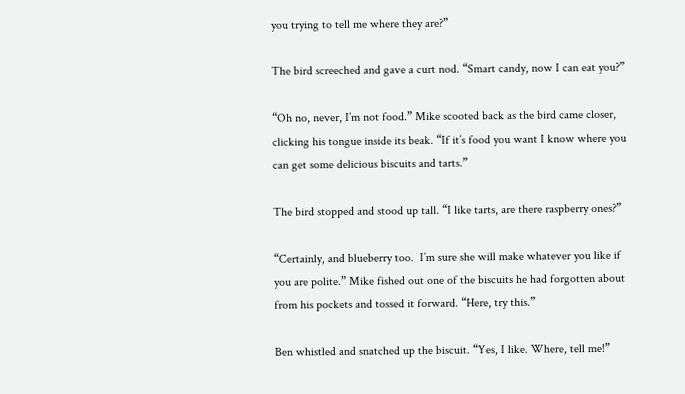you trying to tell me where they are?”

The bird screeched and gave a curt nod. “Smart candy, now I can eat you?”

“Oh no, never, I’m not food.” Mike scooted back as the bird came closer, clicking his tongue inside its beak. “If it’s food you want I know where you can get some delicious biscuits and tarts.”

The bird stopped and stood up tall. “I like tarts, are there raspberry ones?”

“Certainly, and blueberry too.  I’m sure she will make whatever you like if you are polite.” Mike fished out one of the biscuits he had forgotten about from his pockets and tossed it forward. “Here, try this.”

Ben whistled and snatched up the biscuit. “Yes, I like. Where, tell me!”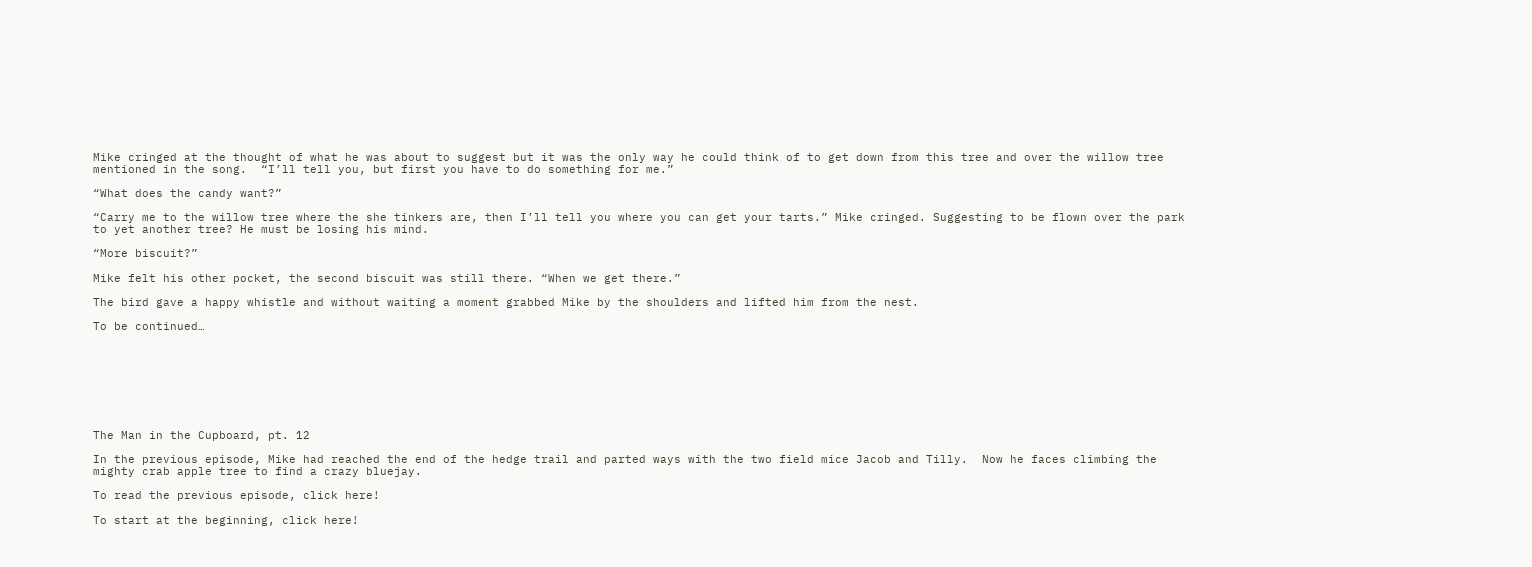Mike cringed at the thought of what he was about to suggest but it was the only way he could think of to get down from this tree and over the willow tree mentioned in the song.  “I’ll tell you, but first you have to do something for me.”

“What does the candy want?”

“Carry me to the willow tree where the she tinkers are, then I’ll tell you where you can get your tarts.” Mike cringed. Suggesting to be flown over the park to yet another tree? He must be losing his mind.

“More biscuit?”

Mike felt his other pocket, the second biscuit was still there. “When we get there.”

The bird gave a happy whistle and without waiting a moment grabbed Mike by the shoulders and lifted him from the nest.

To be continued…








The Man in the Cupboard, pt. 12

In the previous episode, Mike had reached the end of the hedge trail and parted ways with the two field mice Jacob and Tilly.  Now he faces climbing the mighty crab apple tree to find a crazy bluejay.

To read the previous episode, click here!

To start at the beginning, click here!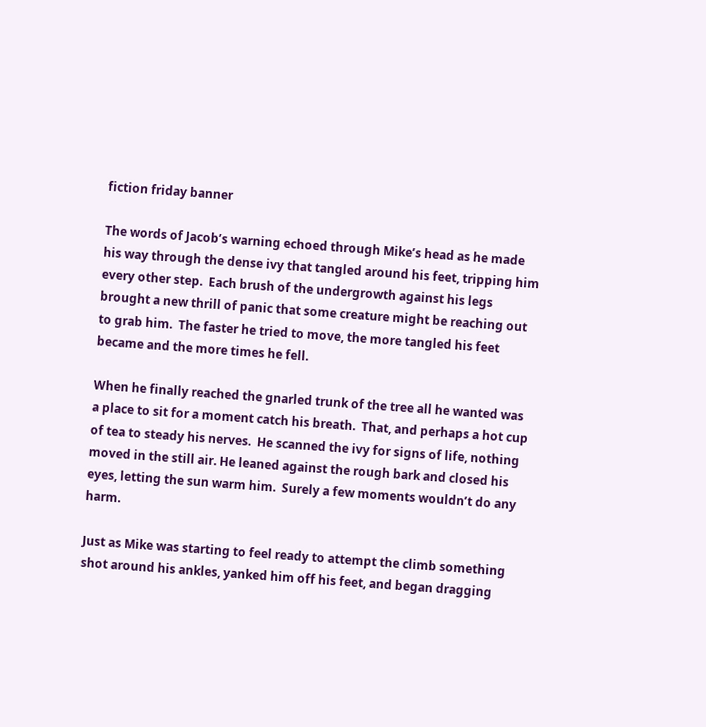fiction friday banner

The words of Jacob’s warning echoed through Mike’s head as he made his way through the dense ivy that tangled around his feet, tripping him every other step.  Each brush of the undergrowth against his legs brought a new thrill of panic that some creature might be reaching out to grab him.  The faster he tried to move, the more tangled his feet became and the more times he fell.

When he finally reached the gnarled trunk of the tree all he wanted was a place to sit for a moment catch his breath.  That, and perhaps a hot cup of tea to steady his nerves.  He scanned the ivy for signs of life, nothing moved in the still air. He leaned against the rough bark and closed his eyes, letting the sun warm him.  Surely a few moments wouldn’t do any harm.

Just as Mike was starting to feel ready to attempt the climb something shot around his ankles, yanked him off his feet, and began dragging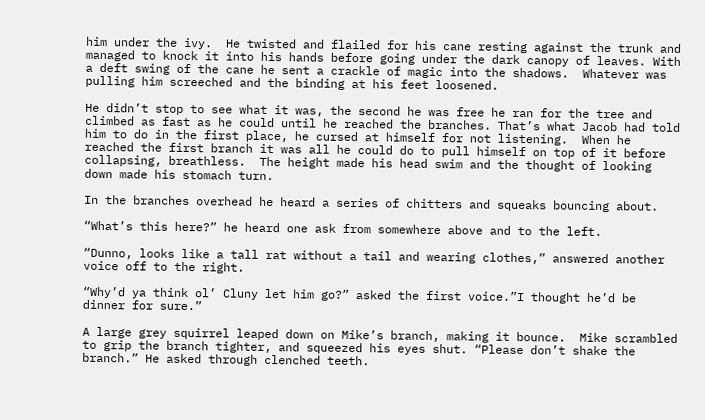him under the ivy.  He twisted and flailed for his cane resting against the trunk and managed to knock it into his hands before going under the dark canopy of leaves. With a deft swing of the cane he sent a crackle of magic into the shadows.  Whatever was pulling him screeched and the binding at his feet loosened.

He didn’t stop to see what it was, the second he was free he ran for the tree and climbed as fast as he could until he reached the branches. That’s what Jacob had told him to do in the first place, he cursed at himself for not listening.  When he reached the first branch it was all he could do to pull himself on top of it before collapsing, breathless.  The height made his head swim and the thought of looking down made his stomach turn.

In the branches overhead he heard a series of chitters and squeaks bouncing about.

“What’s this here?” he heard one ask from somewhere above and to the left.

“Dunno, looks like a tall rat without a tail and wearing clothes,” answered another voice off to the right.

“Why’d ya think ol’ Cluny let him go?” asked the first voice.”I thought he’d be dinner for sure.”

A large grey squirrel leaped down on Mike’s branch, making it bounce.  Mike scrambled to grip the branch tighter, and squeezed his eyes shut. “Please don’t shake the branch.” He asked through clenched teeth.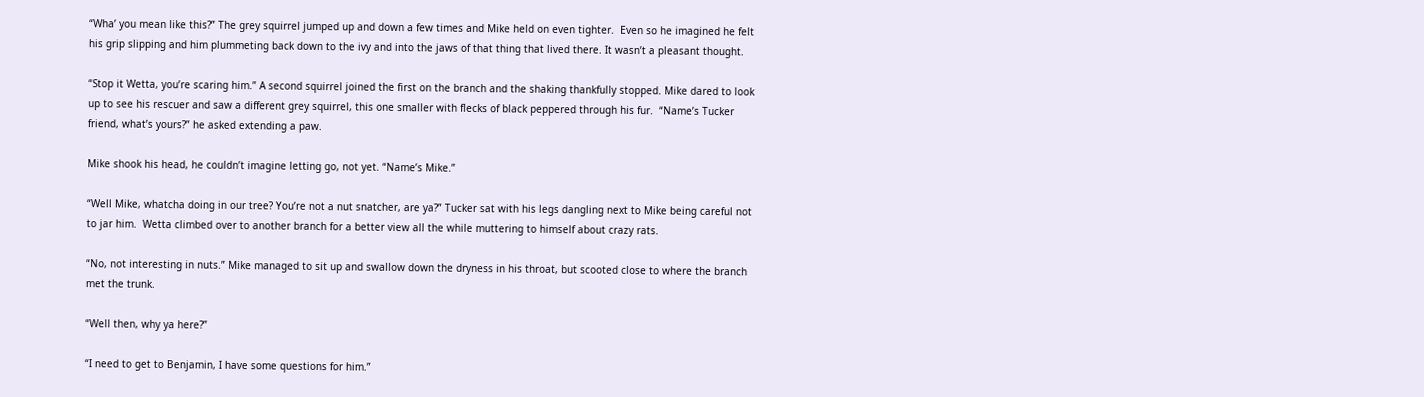“Wha’ you mean like this?” The grey squirrel jumped up and down a few times and Mike held on even tighter.  Even so he imagined he felt his grip slipping and him plummeting back down to the ivy and into the jaws of that thing that lived there. It wasn’t a pleasant thought.

“Stop it Wetta, you’re scaring him.” A second squirrel joined the first on the branch and the shaking thankfully stopped. Mike dared to look up to see his rescuer and saw a different grey squirrel, this one smaller with flecks of black peppered through his fur.  “Name’s Tucker friend, what’s yours?” he asked extending a paw.

Mike shook his head, he couldn’t imagine letting go, not yet. “Name’s Mike.”

“Well Mike, whatcha doing in our tree? You’re not a nut snatcher, are ya?” Tucker sat with his legs dangling next to Mike being careful not to jar him.  Wetta climbed over to another branch for a better view all the while muttering to himself about crazy rats.

“No, not interesting in nuts.” Mike managed to sit up and swallow down the dryness in his throat, but scooted close to where the branch met the trunk.

“Well then, why ya here?”

“I need to get to Benjamin, I have some questions for him.”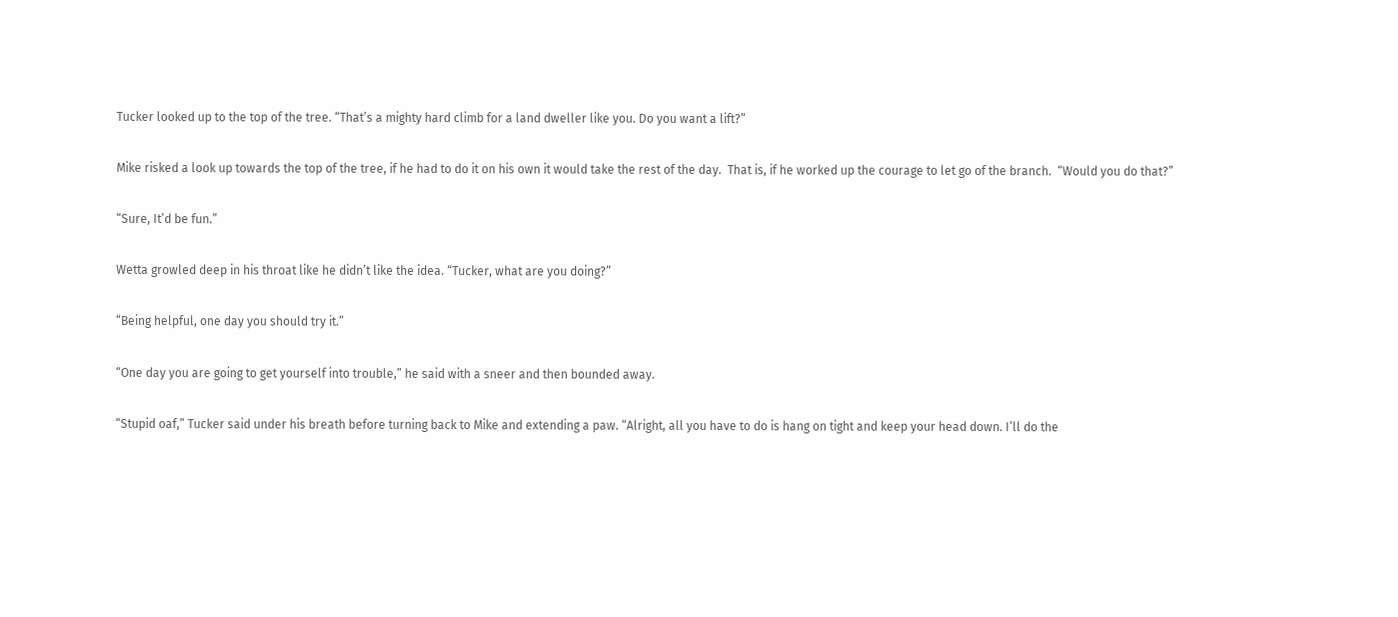Tucker looked up to the top of the tree. “That’s a mighty hard climb for a land dweller like you. Do you want a lift?”

Mike risked a look up towards the top of the tree, if he had to do it on his own it would take the rest of the day.  That is, if he worked up the courage to let go of the branch.  “Would you do that?”

“Sure, It’d be fun.”

Wetta growled deep in his throat like he didn’t like the idea. “Tucker, what are you doing?”

“Being helpful, one day you should try it.”

“One day you are going to get yourself into trouble,” he said with a sneer and then bounded away.

“Stupid oaf,” Tucker said under his breath before turning back to Mike and extending a paw. “Alright, all you have to do is hang on tight and keep your head down. I’ll do the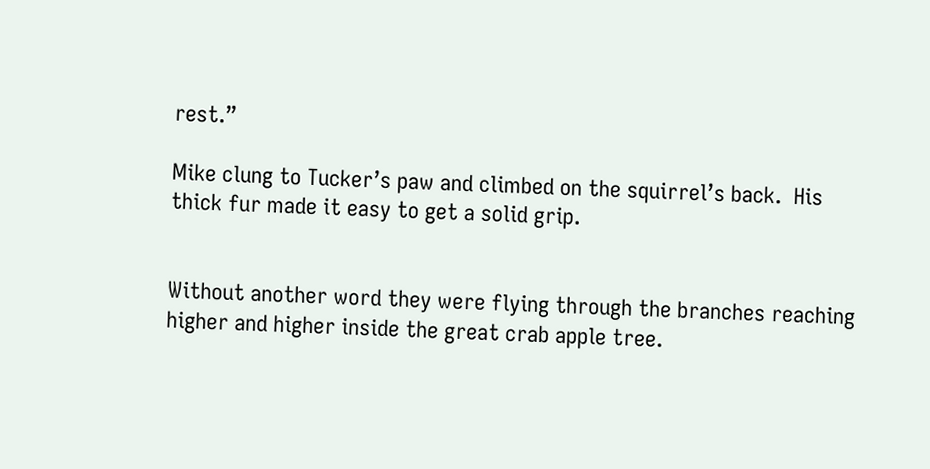rest.”

Mike clung to Tucker’s paw and climbed on the squirrel’s back.  His thick fur made it easy to get a solid grip.


Without another word they were flying through the branches reaching higher and higher inside the great crab apple tree.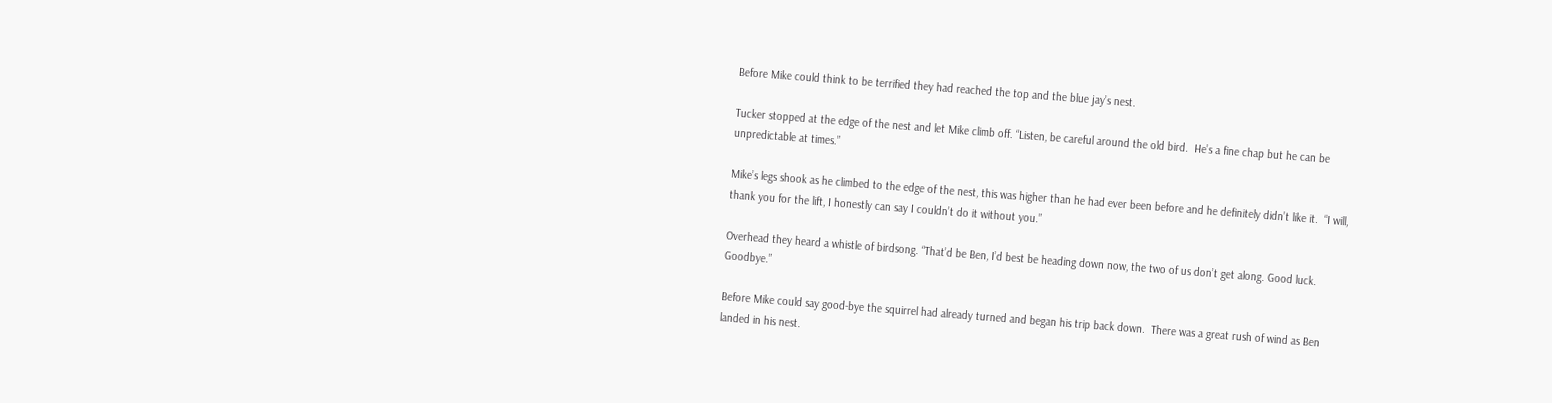Before Mike could think to be terrified they had reached the top and the blue jay’s nest.

Tucker stopped at the edge of the nest and let Mike climb off. “Listen, be careful around the old bird.  He’s a fine chap but he can be unpredictable at times.”

Mike’s legs shook as he climbed to the edge of the nest, this was higher than he had ever been before and he definitely didn’t like it.  “I will, thank you for the lift, I honestly can say I couldn’t do it without you.”

Overhead they heard a whistle of birdsong. “That’d be Ben, I’d best be heading down now, the two of us don’t get along. Good luck. Goodbye.”

Before Mike could say good-bye the squirrel had already turned and began his trip back down.  There was a great rush of wind as Ben landed in his nest.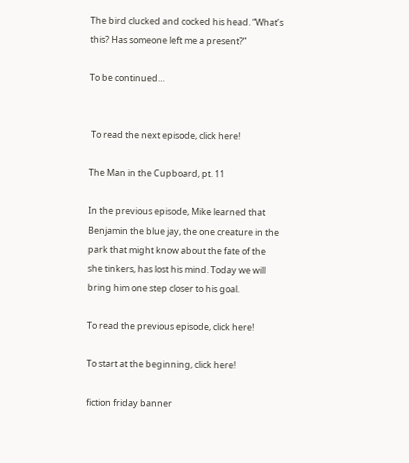The bird clucked and cocked his head. “What’s this? Has someone left me a present?”

To be continued…


 To read the next episode, click here!

The Man in the Cupboard, pt. 11

In the previous episode, Mike learned that Benjamin the blue jay, the one creature in the park that might know about the fate of the she tinkers, has lost his mind. Today we will bring him one step closer to his goal.

To read the previous episode, click here!

To start at the beginning, click here!

fiction friday banner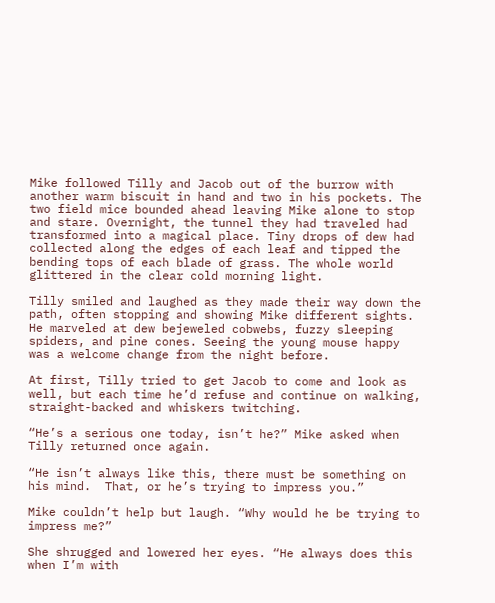Mike followed Tilly and Jacob out of the burrow with another warm biscuit in hand and two in his pockets. The two field mice bounded ahead leaving Mike alone to stop and stare. Overnight, the tunnel they had traveled had transformed into a magical place. Tiny drops of dew had collected along the edges of each leaf and tipped the bending tops of each blade of grass. The whole world glittered in the clear cold morning light.

Tilly smiled and laughed as they made their way down the path, often stopping and showing Mike different sights. He marveled at dew bejeweled cobwebs, fuzzy sleeping spiders, and pine cones. Seeing the young mouse happy was a welcome change from the night before.

At first, Tilly tried to get Jacob to come and look as well, but each time he’d refuse and continue on walking, straight-backed and whiskers twitching.

“He’s a serious one today, isn’t he?” Mike asked when Tilly returned once again.

“He isn’t always like this, there must be something on his mind.  That, or he’s trying to impress you.”

Mike couldn’t help but laugh. “Why would he be trying to impress me?”

She shrugged and lowered her eyes. “He always does this when I’m with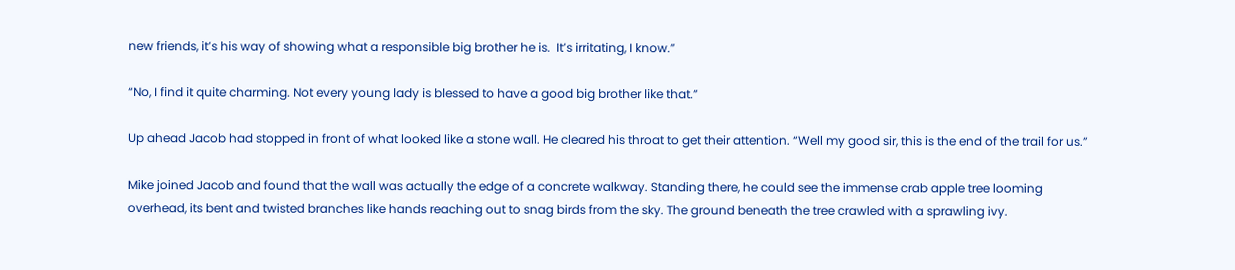new friends, it’s his way of showing what a responsible big brother he is.  It’s irritating, I know.”

“No, I find it quite charming. Not every young lady is blessed to have a good big brother like that.”

Up ahead Jacob had stopped in front of what looked like a stone wall. He cleared his throat to get their attention. “Well my good sir, this is the end of the trail for us.”

Mike joined Jacob and found that the wall was actually the edge of a concrete walkway. Standing there, he could see the immense crab apple tree looming overhead, its bent and twisted branches like hands reaching out to snag birds from the sky. The ground beneath the tree crawled with a sprawling ivy.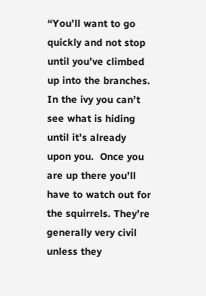“You’ll want to go quickly and not stop until you’ve climbed up into the branches.  In the ivy you can’t see what is hiding until it’s already upon you.  Once you are up there you’ll have to watch out for the squirrels. They’re generally very civil unless they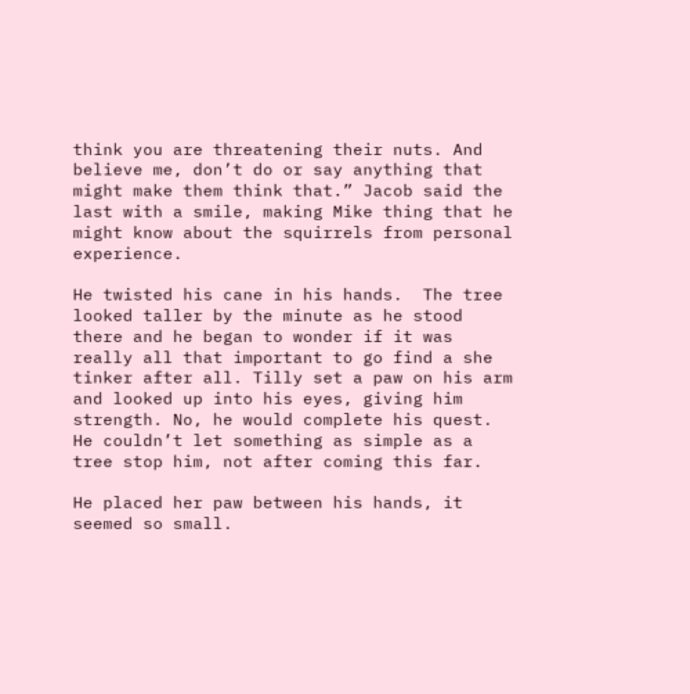think you are threatening their nuts. And believe me, don’t do or say anything that might make them think that.” Jacob said the last with a smile, making Mike thing that he might know about the squirrels from personal experience.

He twisted his cane in his hands.  The tree looked taller by the minute as he stood there and he began to wonder if it was really all that important to go find a she tinker after all. Tilly set a paw on his arm and looked up into his eyes, giving him strength. No, he would complete his quest.  He couldn’t let something as simple as a tree stop him, not after coming this far.

He placed her paw between his hands, it seemed so small.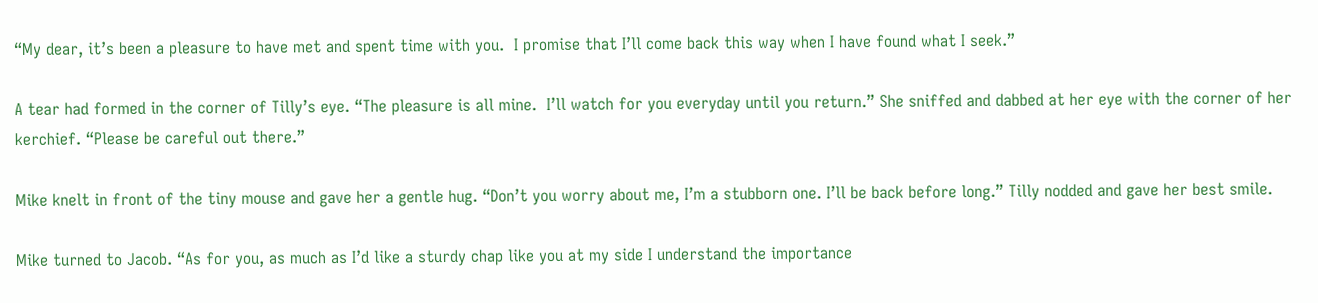“My dear, it’s been a pleasure to have met and spent time with you.  I promise that I’ll come back this way when I have found what I seek.”

A tear had formed in the corner of Tilly’s eye. “The pleasure is all mine.  I’ll watch for you everyday until you return.” She sniffed and dabbed at her eye with the corner of her kerchief. “Please be careful out there.”

Mike knelt in front of the tiny mouse and gave her a gentle hug. “Don’t you worry about me, I’m a stubborn one. I’ll be back before long.” Tilly nodded and gave her best smile.

Mike turned to Jacob. “As for you, as much as I’d like a sturdy chap like you at my side I understand the importance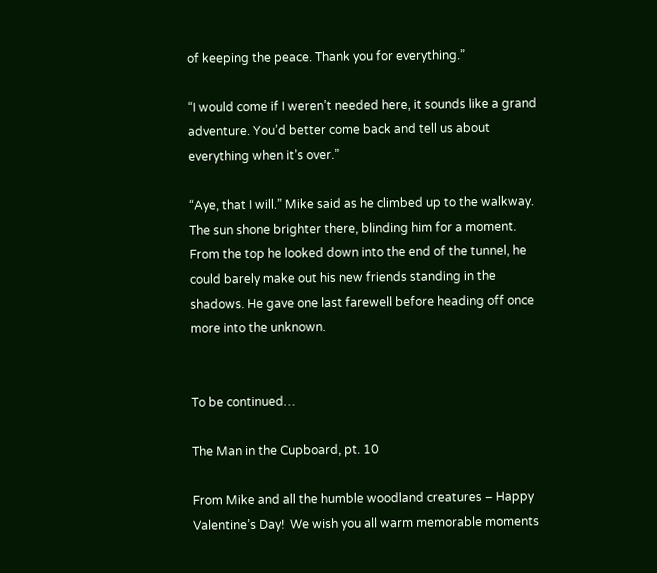of keeping the peace. Thank you for everything.”

“I would come if I weren’t needed here, it sounds like a grand adventure. You’d better come back and tell us about everything when it’s over.”

“Aye, that I will.” Mike said as he climbed up to the walkway. The sun shone brighter there, blinding him for a moment.   From the top he looked down into the end of the tunnel, he could barely make out his new friends standing in the shadows. He gave one last farewell before heading off once more into the unknown.


To be continued…

The Man in the Cupboard, pt. 10

From Mike and all the humble woodland creatures – Happy Valentine’s Day!  We wish you all warm memorable moments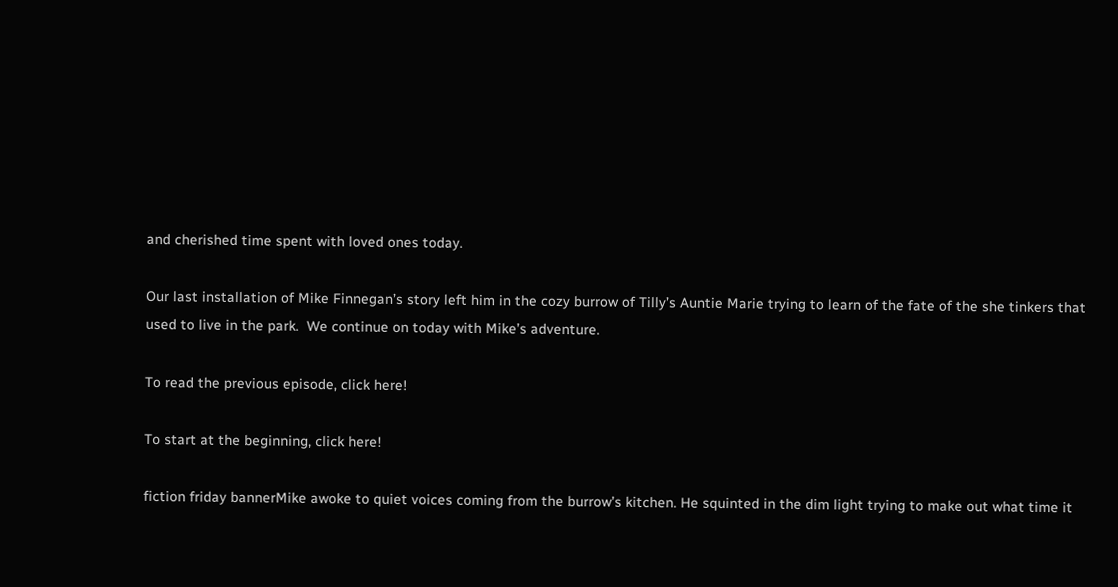and cherished time spent with loved ones today.

Our last installation of Mike Finnegan’s story left him in the cozy burrow of Tilly’s Auntie Marie trying to learn of the fate of the she tinkers that used to live in the park.  We continue on today with Mike’s adventure.

To read the previous episode, click here!

To start at the beginning, click here!

fiction friday bannerMike awoke to quiet voices coming from the burrow’s kitchen. He squinted in the dim light trying to make out what time it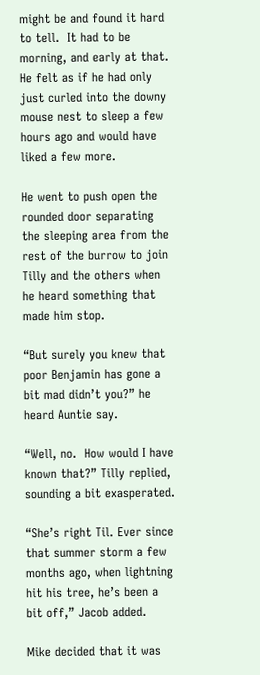might be and found it hard to tell.  It had to be morning, and early at that.  He felt as if he had only just curled into the downy mouse nest to sleep a few hours ago and would have liked a few more.

He went to push open the rounded door separating the sleeping area from the rest of the burrow to join Tilly and the others when he heard something that made him stop.

“But surely you knew that poor Benjamin has gone a bit mad didn’t you?” he heard Auntie say.

“Well, no.  How would I have known that?” Tilly replied, sounding a bit exasperated.

“She’s right Til. Ever since that summer storm a few months ago, when lightning hit his tree, he’s been a bit off,” Jacob added.

Mike decided that it was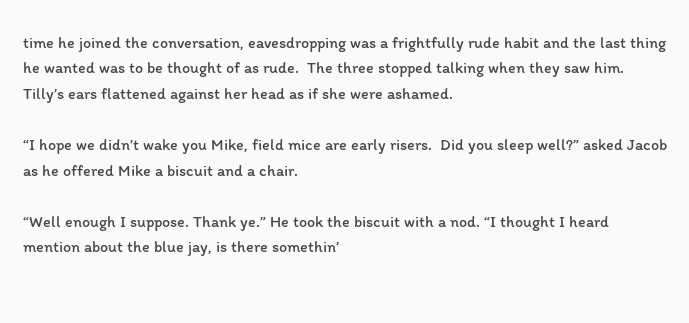time he joined the conversation, eavesdropping was a frightfully rude habit and the last thing he wanted was to be thought of as rude.  The three stopped talking when they saw him.  Tilly’s ears flattened against her head as if she were ashamed.

“I hope we didn’t wake you Mike, field mice are early risers.  Did you sleep well?” asked Jacob as he offered Mike a biscuit and a chair.

“Well enough I suppose. Thank ye.” He took the biscuit with a nod. “I thought I heard mention about the blue jay, is there somethin’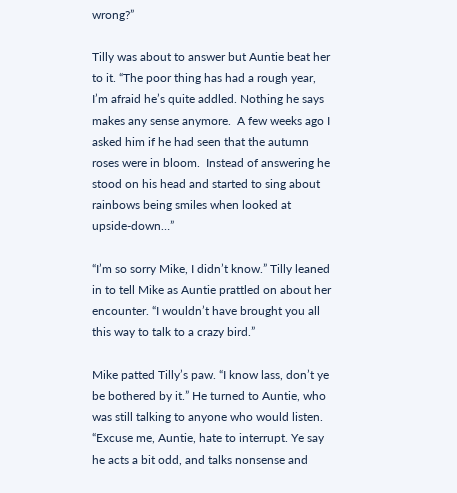wrong?”

Tilly was about to answer but Auntie beat her to it. “The poor thing has had a rough year, I’m afraid he’s quite addled. Nothing he says makes any sense anymore.  A few weeks ago I asked him if he had seen that the autumn roses were in bloom.  Instead of answering he stood on his head and started to sing about rainbows being smiles when looked at upside-down…”

“I’m so sorry Mike, I didn’t know.” Tilly leaned in to tell Mike as Auntie prattled on about her encounter. “I wouldn’t have brought you all this way to talk to a crazy bird.”

Mike patted Tilly’s paw. “I know lass, don’t ye be bothered by it.” He turned to Auntie, who was still talking to anyone who would listen. “Excuse me, Auntie, hate to interrupt. Ye say he acts a bit odd, and talks nonsense and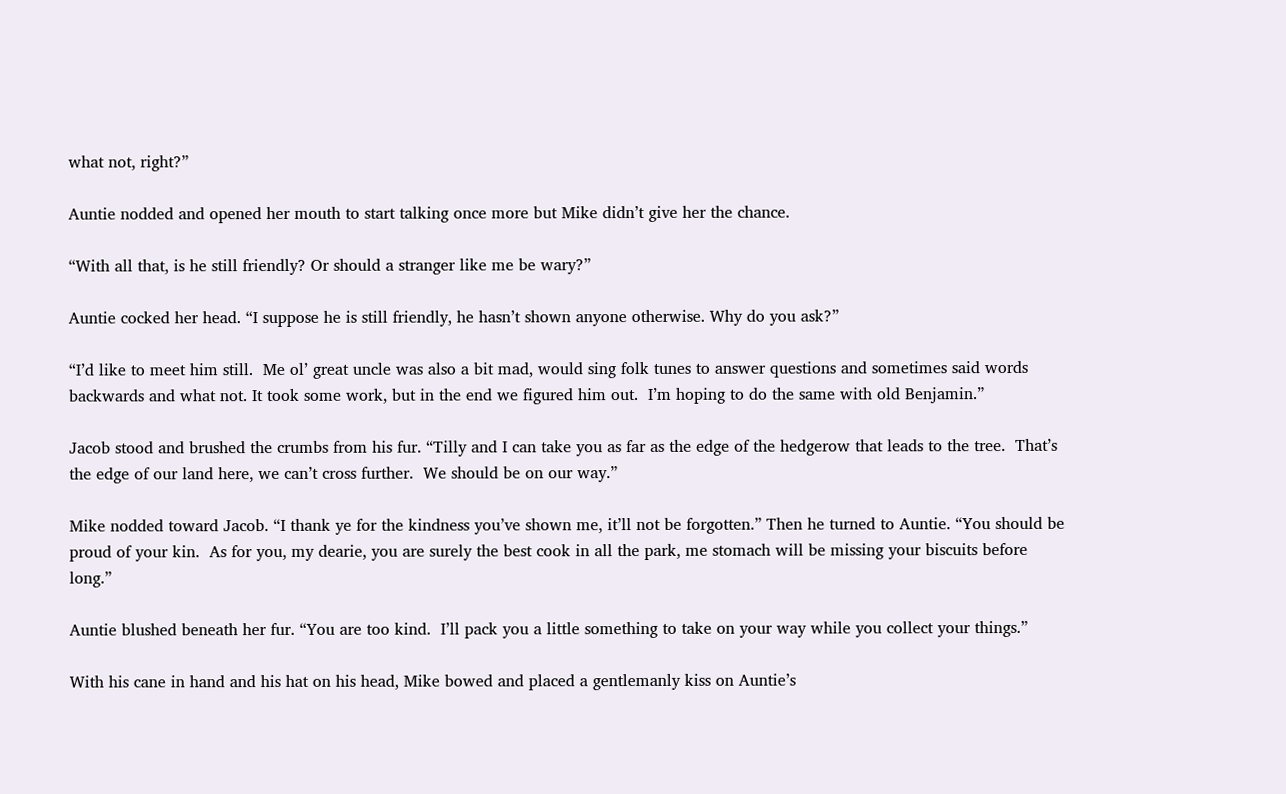what not, right?”

Auntie nodded and opened her mouth to start talking once more but Mike didn’t give her the chance.

“With all that, is he still friendly? Or should a stranger like me be wary?”

Auntie cocked her head. “I suppose he is still friendly, he hasn’t shown anyone otherwise. Why do you ask?”

“I’d like to meet him still.  Me ol’ great uncle was also a bit mad, would sing folk tunes to answer questions and sometimes said words backwards and what not. It took some work, but in the end we figured him out.  I’m hoping to do the same with old Benjamin.”

Jacob stood and brushed the crumbs from his fur. “Tilly and I can take you as far as the edge of the hedgerow that leads to the tree.  That’s the edge of our land here, we can’t cross further.  We should be on our way.”

Mike nodded toward Jacob. “I thank ye for the kindness you’ve shown me, it’ll not be forgotten.” Then he turned to Auntie. “You should be proud of your kin.  As for you, my dearie, you are surely the best cook in all the park, me stomach will be missing your biscuits before long.”

Auntie blushed beneath her fur. “You are too kind.  I’ll pack you a little something to take on your way while you collect your things.”

With his cane in hand and his hat on his head, Mike bowed and placed a gentlemanly kiss on Auntie’s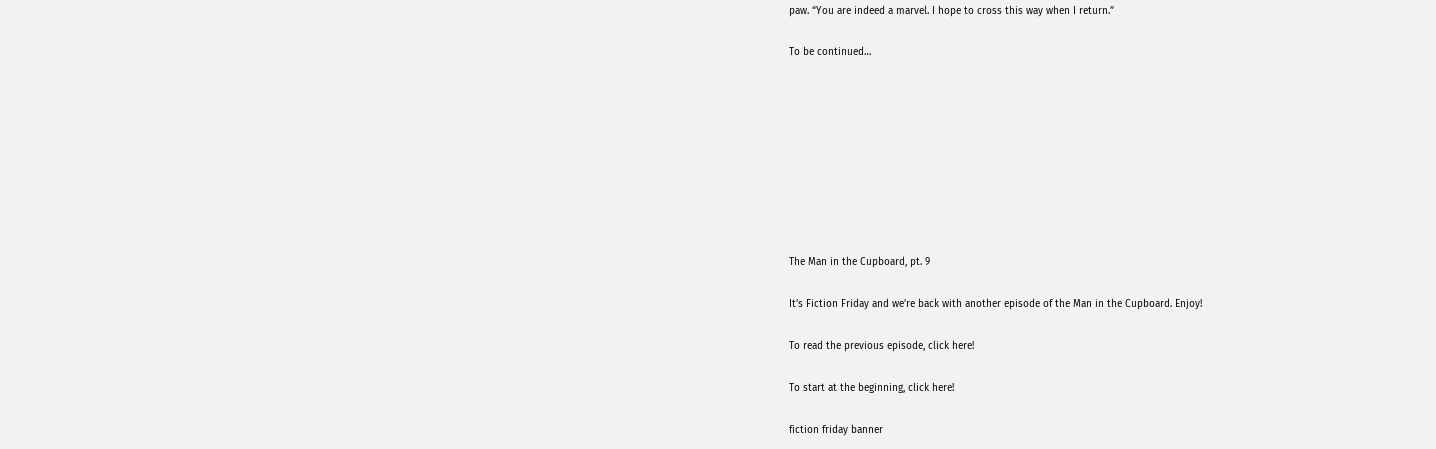paw. “You are indeed a marvel. I hope to cross this way when I return.”

To be continued…









The Man in the Cupboard, pt. 9

It’s Fiction Friday and we’re back with another episode of the Man in the Cupboard. Enjoy!

To read the previous episode, click here!

To start at the beginning, click here!

fiction friday banner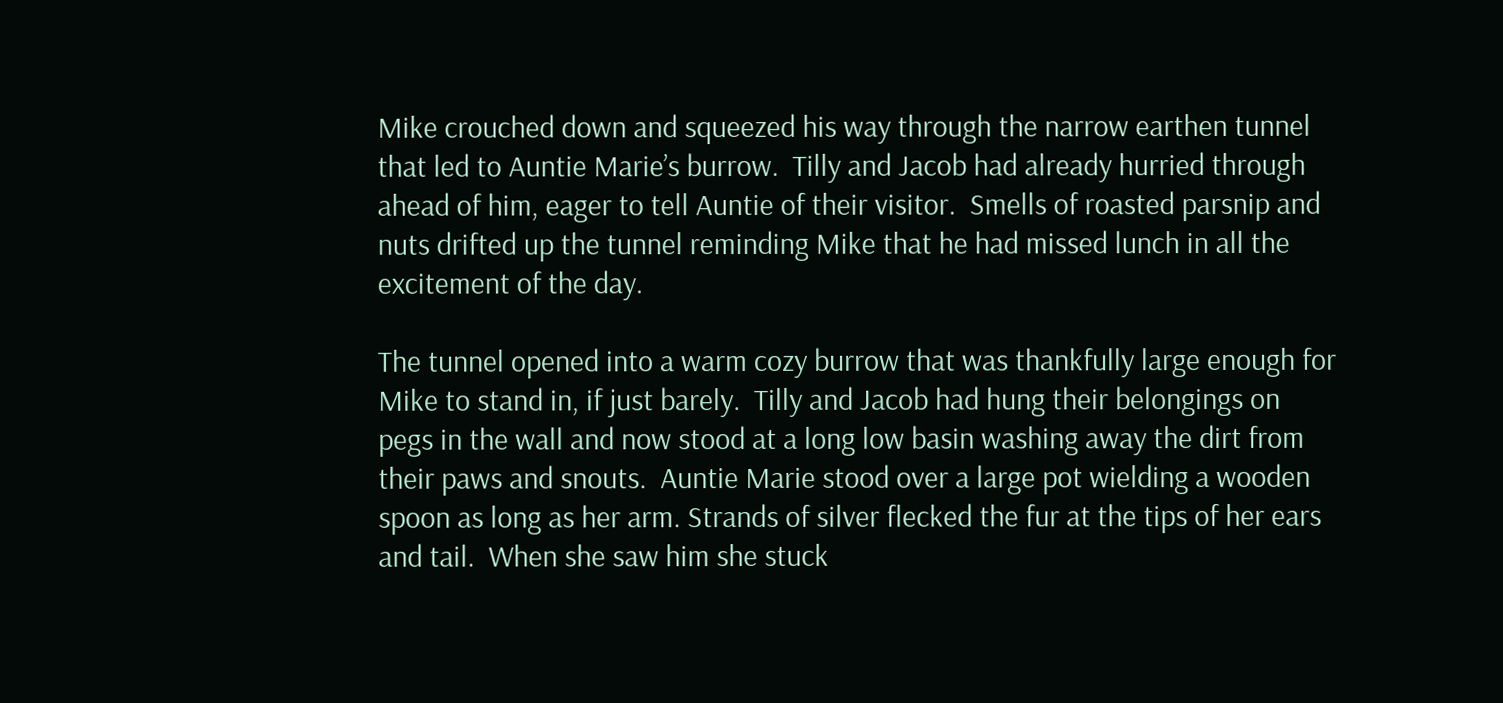Mike crouched down and squeezed his way through the narrow earthen tunnel that led to Auntie Marie’s burrow.  Tilly and Jacob had already hurried through ahead of him, eager to tell Auntie of their visitor.  Smells of roasted parsnip and nuts drifted up the tunnel reminding Mike that he had missed lunch in all the excitement of the day.

The tunnel opened into a warm cozy burrow that was thankfully large enough for Mike to stand in, if just barely.  Tilly and Jacob had hung their belongings on pegs in the wall and now stood at a long low basin washing away the dirt from their paws and snouts.  Auntie Marie stood over a large pot wielding a wooden spoon as long as her arm. Strands of silver flecked the fur at the tips of her ears and tail.  When she saw him she stuck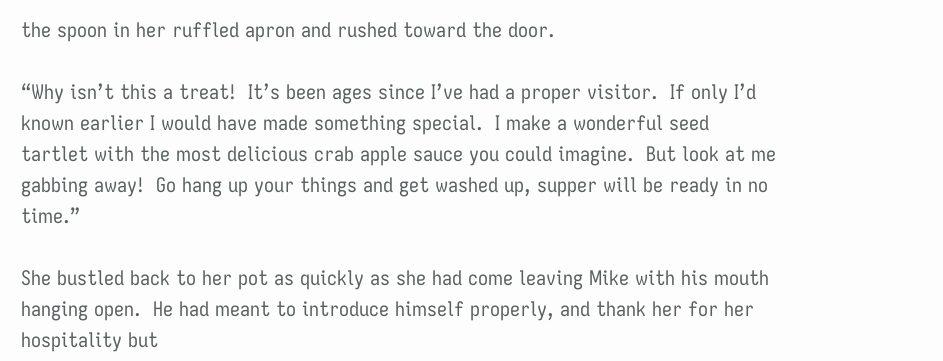the spoon in her ruffled apron and rushed toward the door.

“Why isn’t this a treat!  It’s been ages since I’ve had a proper visitor.  If only I’d known earlier I would have made something special.  I make a wonderful seed tartlet with the most delicious crab apple sauce you could imagine.  But look at me gabbing away!  Go hang up your things and get washed up, supper will be ready in no time.”

She bustled back to her pot as quickly as she had come leaving Mike with his mouth hanging open.  He had meant to introduce himself properly, and thank her for her hospitality but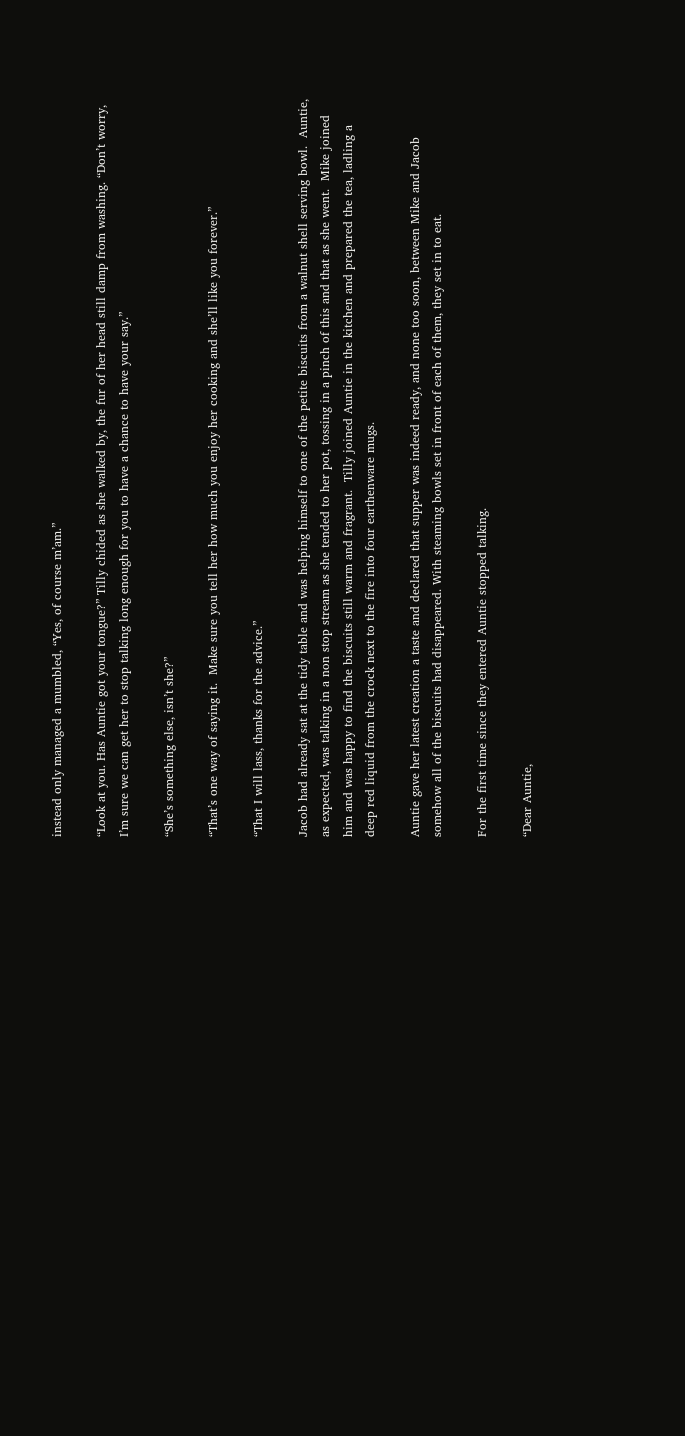instead only managed a mumbled, “Yes, of course m’am.”

“Look at you. Has Auntie got your tongue?” Tilly chided as she walked by, the fur of her head still damp from washing. “Don’t worry, I’m sure we can get her to stop talking long enough for you to have a chance to have your say.”

“She’s something else, isn’t she?”

“That’s one way of saying it.  Make sure you tell her how much you enjoy her cooking and she’ll like you forever.”

“That I will lass, thanks for the advice.”

Jacob had already sat at the tidy table and was helping himself to one of the petite biscuits from a walnut shell serving bowl.  Auntie, as expected, was talking in a non stop stream as she tended to her pot, tossing in a pinch of this and that as she went.  Mike joined him and was happy to find the biscuits still warm and fragrant.  Tilly joined Auntie in the kitchen and prepared the tea, ladling a deep red liquid from the crock next to the fire into four earthenware mugs.

Auntie gave her latest creation a taste and declared that supper was indeed ready, and none too soon, between Mike and Jacob somehow all of the biscuits had disappeared. With steaming bowls set in front of each of them, they set in to eat.

For the first time since they entered Auntie stopped talking.

“Dear Auntie,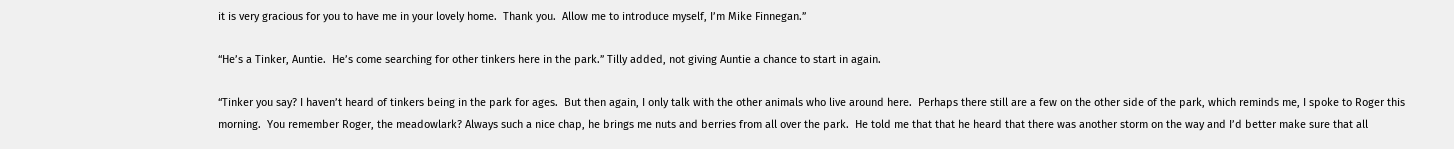it is very gracious for you to have me in your lovely home.  Thank you.  Allow me to introduce myself, I’m Mike Finnegan.”

“He’s a Tinker, Auntie.  He’s come searching for other tinkers here in the park.” Tilly added, not giving Auntie a chance to start in again.

“Tinker you say? I haven’t heard of tinkers being in the park for ages.  But then again, I only talk with the other animals who live around here.  Perhaps there still are a few on the other side of the park, which reminds me, I spoke to Roger this morning.  You remember Roger, the meadowlark? Always such a nice chap, he brings me nuts and berries from all over the park.  He told me that that he heard that there was another storm on the way and I’d better make sure that all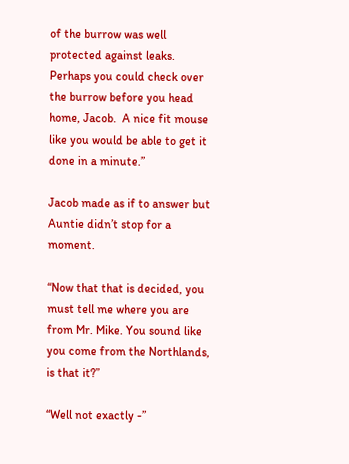of the burrow was well protected against leaks.  Perhaps you could check over the burrow before you head home, Jacob.  A nice fit mouse like you would be able to get it done in a minute.”

Jacob made as if to answer but Auntie didn’t stop for a moment.

“Now that that is decided, you must tell me where you are from Mr. Mike. You sound like you come from the Northlands, is that it?”

“Well not exactly -”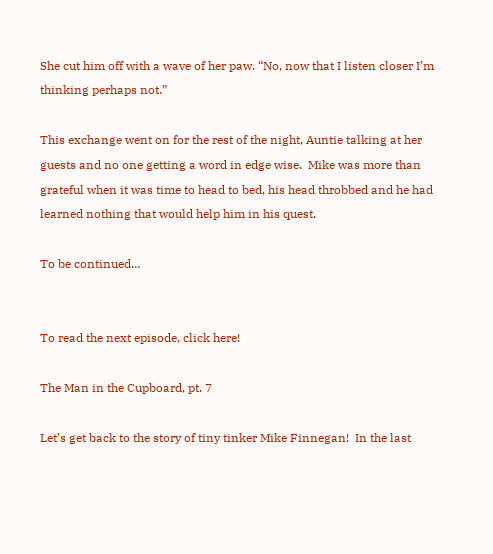She cut him off with a wave of her paw. “No, now that I listen closer I’m thinking perhaps not.”

This exchange went on for the rest of the night, Auntie talking at her guests and no one getting a word in edge wise.  Mike was more than grateful when it was time to head to bed, his head throbbed and he had learned nothing that would help him in his quest.

To be continued…


To read the next episode, click here!

The Man in the Cupboard, pt. 7

Let’s get back to the story of tiny tinker Mike Finnegan!  In the last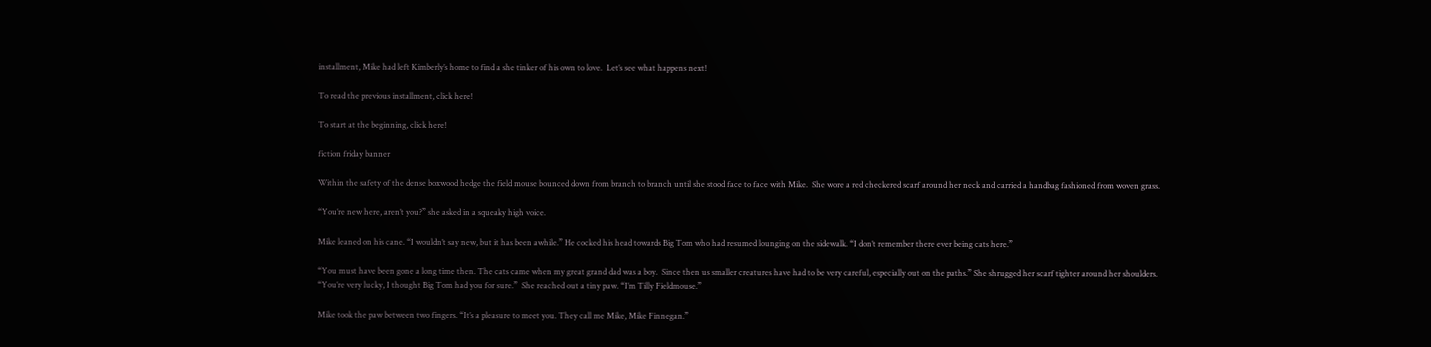installment, Mike had left Kimberly’s home to find a she tinker of his own to love.  Let’s see what happens next!

To read the previous installment, click here!

To start at the beginning, click here!

fiction friday banner

Within the safety of the dense boxwood hedge the field mouse bounced down from branch to branch until she stood face to face with Mike.  She wore a red checkered scarf around her neck and carried a handbag fashioned from woven grass.

“You’re new here, aren’t you?” she asked in a squeaky high voice.

Mike leaned on his cane. “I wouldn’t say new, but it has been awhile.” He cocked his head towards Big Tom who had resumed lounging on the sidewalk. “I don’t remember there ever being cats here.”

“You must have been gone a long time then. The cats came when my great grand dad was a boy.  Since then us smaller creatures have had to be very careful, especially out on the paths.” She shrugged her scarf tighter around her shoulders. “You’re very lucky, I thought Big Tom had you for sure.”  She reached out a tiny paw. “I’m Tilly Fieldmouse.”

Mike took the paw between two fingers. “It’s a pleasure to meet you. They call me Mike, Mike Finnegan.”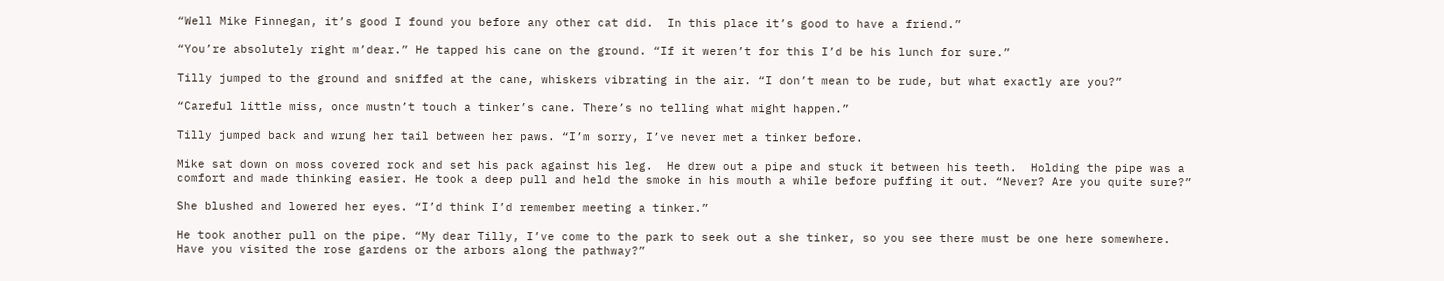“Well Mike Finnegan, it’s good I found you before any other cat did.  In this place it’s good to have a friend.”

“You’re absolutely right m’dear.” He tapped his cane on the ground. “If it weren’t for this I’d be his lunch for sure.”

Tilly jumped to the ground and sniffed at the cane, whiskers vibrating in the air. “I don’t mean to be rude, but what exactly are you?”

“Careful little miss, once mustn’t touch a tinker’s cane. There’s no telling what might happen.”

Tilly jumped back and wrung her tail between her paws. “I’m sorry, I’ve never met a tinker before.

Mike sat down on moss covered rock and set his pack against his leg.  He drew out a pipe and stuck it between his teeth.  Holding the pipe was a comfort and made thinking easier. He took a deep pull and held the smoke in his mouth a while before puffing it out. “Never? Are you quite sure?”

She blushed and lowered her eyes. “I’d think I’d remember meeting a tinker.”

He took another pull on the pipe. “My dear Tilly, I’ve come to the park to seek out a she tinker, so you see there must be one here somewhere.  Have you visited the rose gardens or the arbors along the pathway?”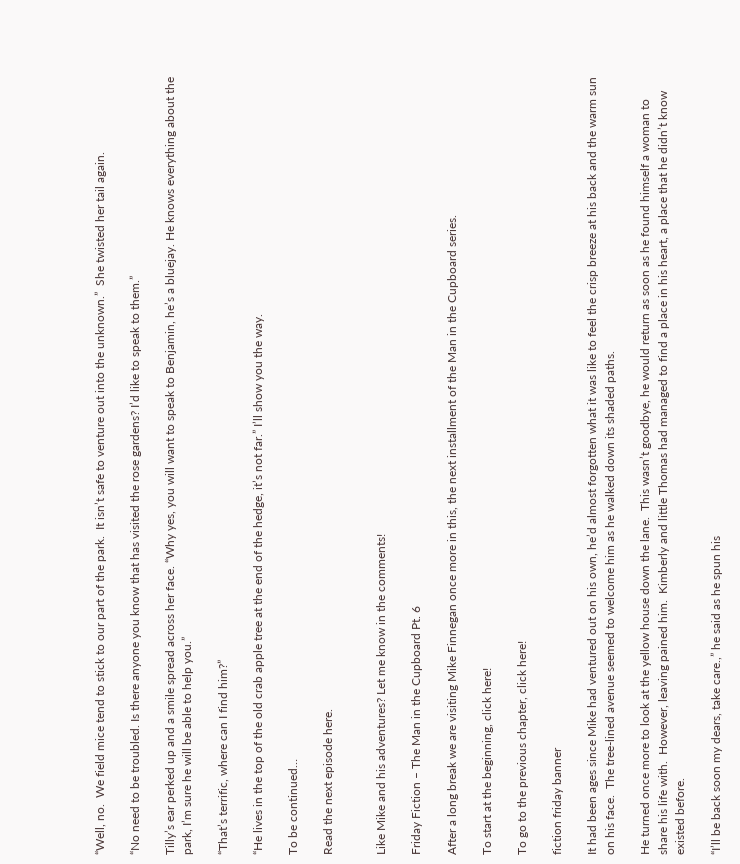“Well, no.  We field mice tend to stick to our part of the park.  It isn’t safe to venture out into the unknown.”  She twisted her tail again.

“No need to be troubled. Is there anyone you know that has visited the rose gardens? I’d like to speak to them.”

Tilly’s ear perked up and a smile spread across her face. “Why yes, you will want to speak to Benjamin, he’s a bluejay. He knows everything about the park, I’m sure he will be able to help you.”

“That’s terrific, where can I find him?”

“He lives in the top of the old crab apple tree at the end of the hedge, it’s not far.” I’ll show you the way.

To be continued…

Read the next episode here.


Like Mike and his adventures? Let me know in the comments!

Friday Fiction – The Man in the Cupboard Pt. 6

After a long break we are visiting Mike Finnegan once more in this, the next installment of the Man in the Cupboard series.

To start at the beginning, click here!

To go to the previous chapter, click here!

fiction friday banner

It had been ages since Mike had ventured out on his own, he’d almost forgotten what it was like to feel the crisp breeze at his back and the warm sun on his face.  The tree-lined avenue seemed to welcome him as he walked down its shaded paths.

He turned once more to look at the yellow house down the lane.  This wasn’t goodbye, he would return as soon as he found himself a woman to share his life with.  However, leaving pained him.  Kimberly and little Thomas had managed to find a place in his heart, a place that he didn’t know existed before.

“I’ll be back soon my dears, take care.,” he said as he spun his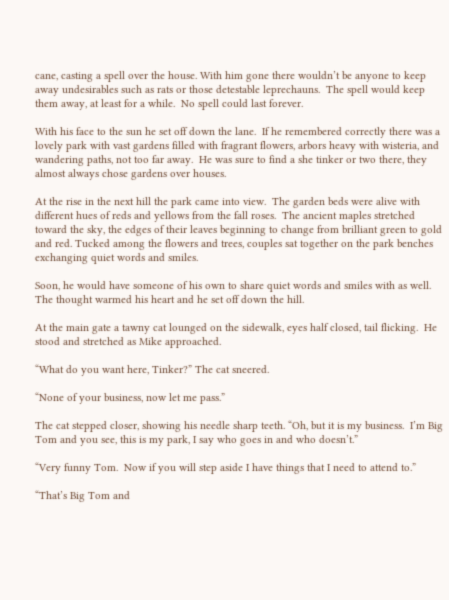cane, casting a spell over the house. With him gone there wouldn’t be anyone to keep away undesirables such as rats or those detestable leprechauns.  The spell would keep them away, at least for a while.  No spell could last forever.

With his face to the sun he set off down the lane.  If he remembered correctly there was a lovely park with vast gardens filled with fragrant flowers, arbors heavy with wisteria, and wandering paths, not too far away.  He was sure to find a she tinker or two there, they almost always chose gardens over houses.

At the rise in the next hill the park came into view.  The garden beds were alive with different hues of reds and yellows from the fall roses.  The ancient maples stretched toward the sky, the edges of their leaves beginning to change from brilliant green to gold and red. Tucked among the flowers and trees, couples sat together on the park benches exchanging quiet words and smiles.

Soon, he would have someone of his own to share quiet words and smiles with as well. The thought warmed his heart and he set off down the hill.

At the main gate a tawny cat lounged on the sidewalk, eyes half closed, tail flicking.  He stood and stretched as Mike approached.

“What do you want here, Tinker?” The cat sneered.

“None of your business, now let me pass.”

The cat stepped closer, showing his needle sharp teeth. “Oh, but it is my business.  I’m Big Tom and you see, this is my park, I say who goes in and who doesn’t.”

“Very funny Tom.  Now if you will step aside I have things that I need to attend to.”

“That’s Big Tom and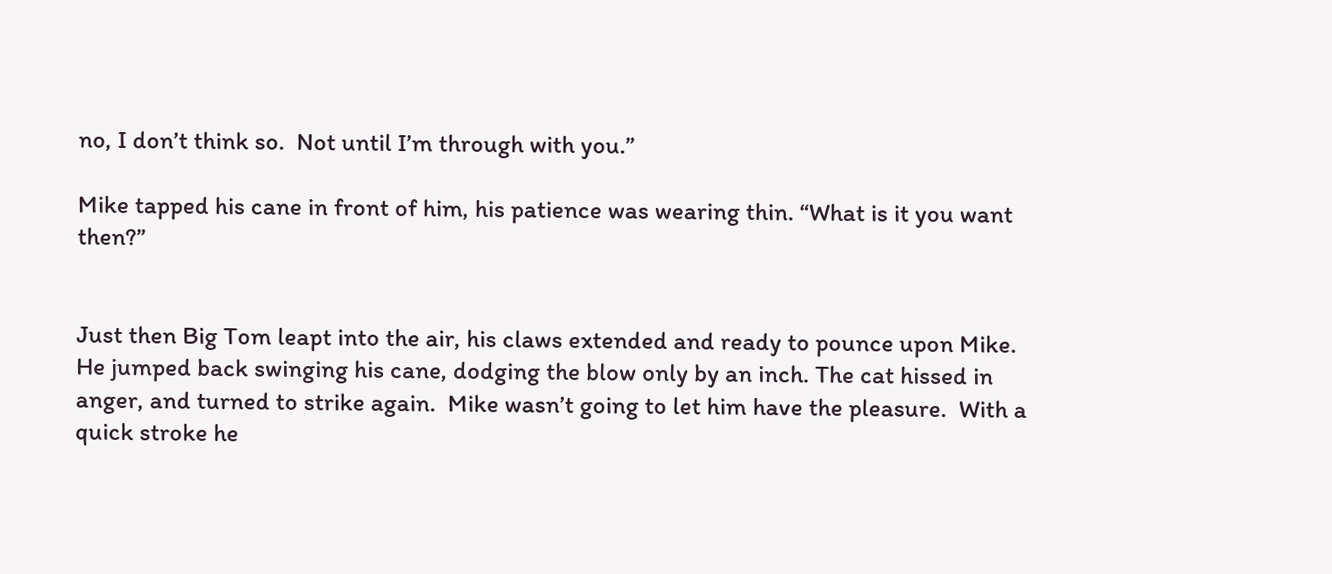no, I don’t think so.  Not until I’m through with you.”

Mike tapped his cane in front of him, his patience was wearing thin. “What is it you want then?”


Just then Big Tom leapt into the air, his claws extended and ready to pounce upon Mike. He jumped back swinging his cane, dodging the blow only by an inch. The cat hissed in anger, and turned to strike again.  Mike wasn’t going to let him have the pleasure.  With a quick stroke he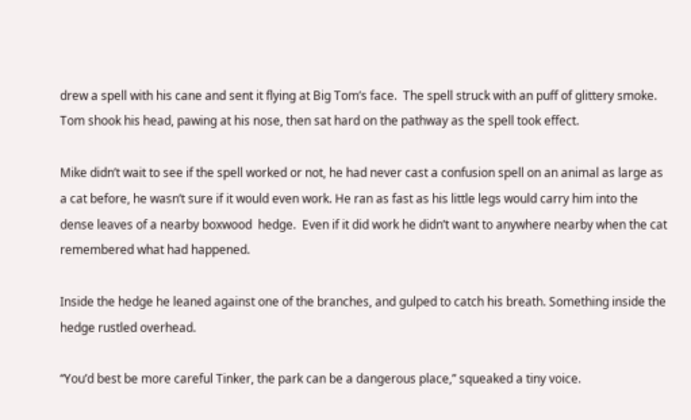drew a spell with his cane and sent it flying at Big Tom’s face.  The spell struck with an puff of glittery smoke. Tom shook his head, pawing at his nose, then sat hard on the pathway as the spell took effect.

Mike didn’t wait to see if the spell worked or not, he had never cast a confusion spell on an animal as large as a cat before, he wasn’t sure if it would even work. He ran as fast as his little legs would carry him into the dense leaves of a nearby boxwood  hedge.  Even if it did work he didn’t want to anywhere nearby when the cat remembered what had happened.

Inside the hedge he leaned against one of the branches, and gulped to catch his breath. Something inside the hedge rustled overhead.

“You’d best be more careful Tinker, the park can be a dangerous place,” squeaked a tiny voice.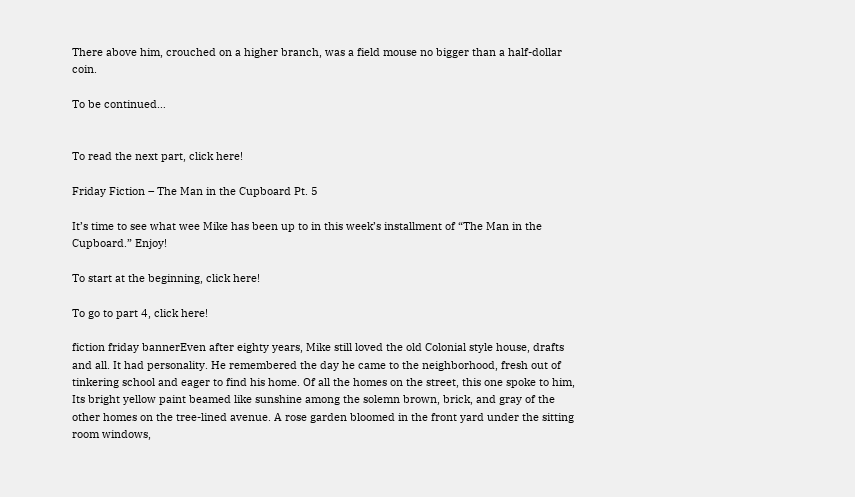There above him, crouched on a higher branch, was a field mouse no bigger than a half-dollar coin.

To be continued…


To read the next part, click here!

Friday Fiction – The Man in the Cupboard Pt. 5

It’s time to see what wee Mike has been up to in this week’s installment of “The Man in the Cupboard.” Enjoy!

To start at the beginning, click here!

To go to part 4, click here!

fiction friday bannerEven after eighty years, Mike still loved the old Colonial style house, drafts and all. It had personality. He remembered the day he came to the neighborhood, fresh out of tinkering school and eager to find his home. Of all the homes on the street, this one spoke to him, Its bright yellow paint beamed like sunshine among the solemn brown, brick, and gray of the other homes on the tree-lined avenue. A rose garden bloomed in the front yard under the sitting room windows,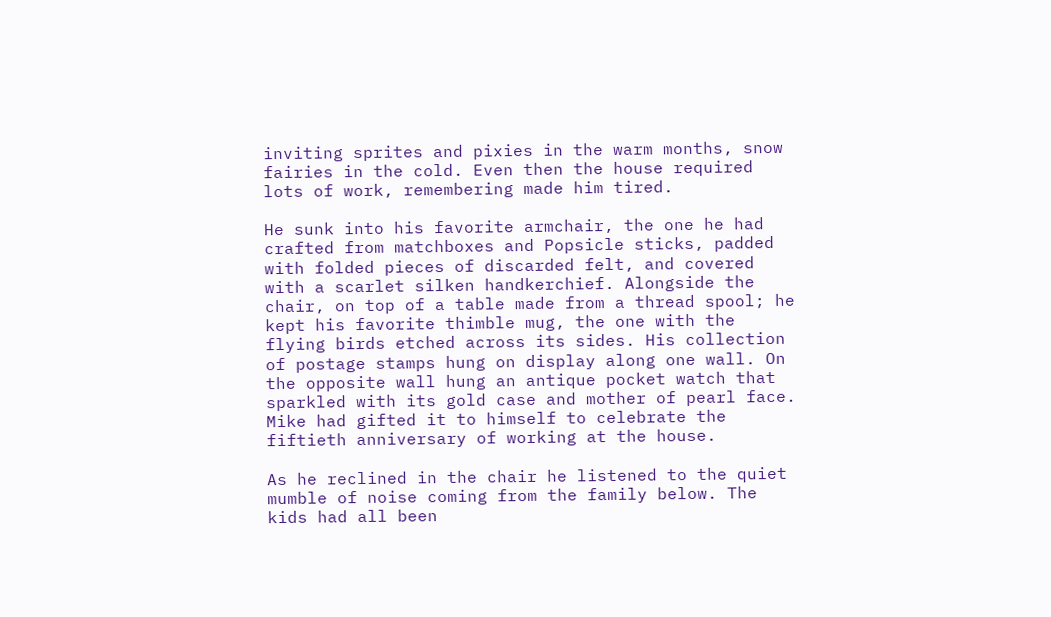inviting sprites and pixies in the warm months, snow fairies in the cold. Even then the house required lots of work, remembering made him tired.

He sunk into his favorite armchair, the one he had crafted from matchboxes and Popsicle sticks, padded with folded pieces of discarded felt, and covered with a scarlet silken handkerchief. Alongside the chair, on top of a table made from a thread spool; he kept his favorite thimble mug, the one with the flying birds etched across its sides. His collection of postage stamps hung on display along one wall. On the opposite wall hung an antique pocket watch that sparkled with its gold case and mother of pearl face. Mike had gifted it to himself to celebrate the fiftieth anniversary of working at the house.

As he reclined in the chair he listened to the quiet mumble of noise coming from the family below. The kids had all been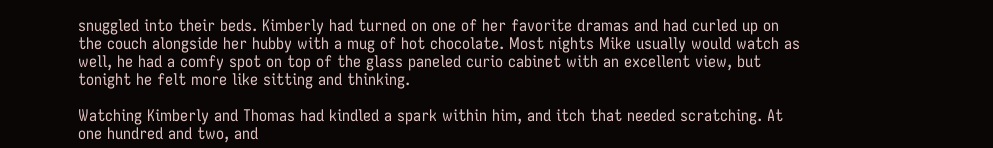snuggled into their beds. Kimberly had turned on one of her favorite dramas and had curled up on the couch alongside her hubby with a mug of hot chocolate. Most nights Mike usually would watch as well, he had a comfy spot on top of the glass paneled curio cabinet with an excellent view, but tonight he felt more like sitting and thinking.

Watching Kimberly and Thomas had kindled a spark within him, and itch that needed scratching. At one hundred and two, and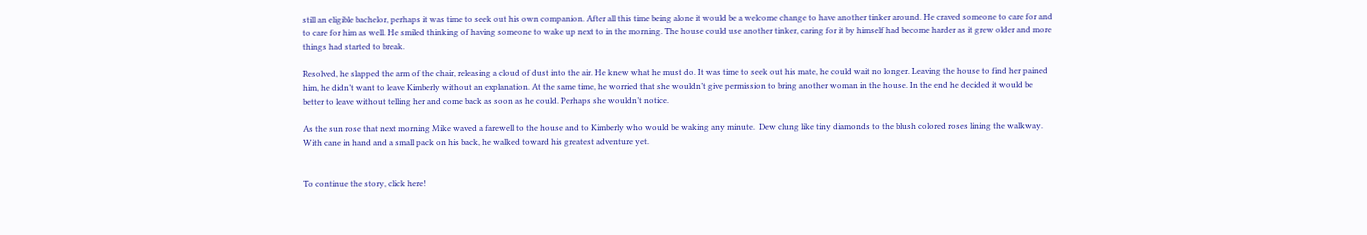still an eligible bachelor, perhaps it was time to seek out his own companion. After all this time being alone it would be a welcome change to have another tinker around. He craved someone to care for and to care for him as well. He smiled thinking of having someone to wake up next to in the morning. The house could use another tinker, caring for it by himself had become harder as it grew older and more things had started to break.

Resolved, he slapped the arm of the chair, releasing a cloud of dust into the air. He knew what he must do. It was time to seek out his mate, he could wait no longer. Leaving the house to find her pained him, he didn’t want to leave Kimberly without an explanation. At the same time, he worried that she wouldn’t give permission to bring another woman in the house. In the end he decided it would be better to leave without telling her and come back as soon as he could. Perhaps she wouldn’t notice.

As the sun rose that next morning Mike waved a farewell to the house and to Kimberly who would be waking any minute.  Dew clung like tiny diamonds to the blush colored roses lining the walkway.  With cane in hand and a small pack on his back, he walked toward his greatest adventure yet.


To continue the story, click here!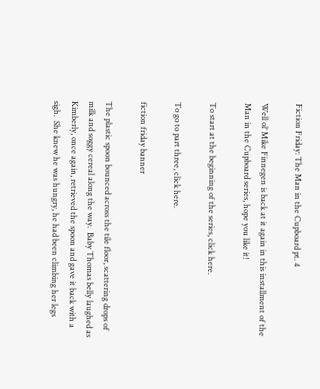Fiction Friday: The Man in the Cupboard pt. 4

Well ol’ Mike Finnegen is back at it again in this installment of the Man in the Cupboard series, hope you like it!

To start at the beginning of the series, click here.

To go to part three, click here.

fiction friday banner

The plastic spoon bounced across the tile floor, scattering drops of milk and soggy cereal along the way.  Baby Thomas belly laughed as Kimberly, once again, retrieved the spoon and gave it back with a sigh.  She knew he was hungry, he had been climbing her legs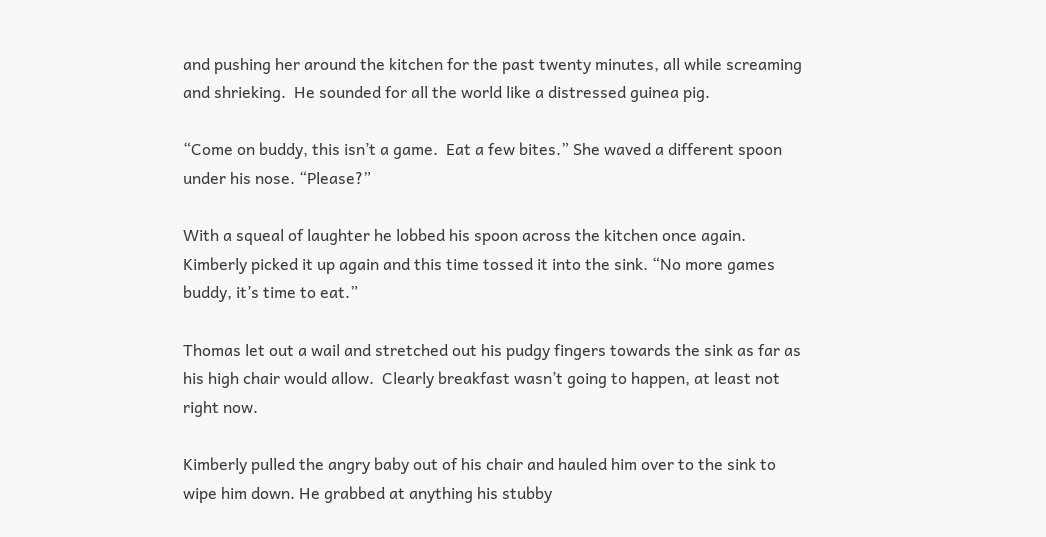and pushing her around the kitchen for the past twenty minutes, all while screaming and shrieking.  He sounded for all the world like a distressed guinea pig.

“Come on buddy, this isn’t a game.  Eat a few bites.” She waved a different spoon under his nose. “Please?”

With a squeal of laughter he lobbed his spoon across the kitchen once again.  Kimberly picked it up again and this time tossed it into the sink. “No more games buddy, it’s time to eat.”

Thomas let out a wail and stretched out his pudgy fingers towards the sink as far as his high chair would allow.  Clearly breakfast wasn’t going to happen, at least not right now.

Kimberly pulled the angry baby out of his chair and hauled him over to the sink to wipe him down. He grabbed at anything his stubby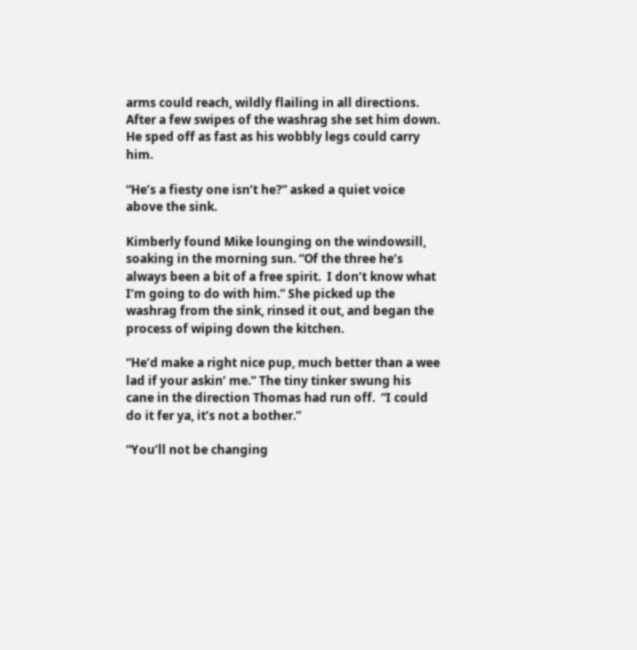arms could reach, wildly flailing in all directions. After a few swipes of the washrag she set him down. He sped off as fast as his wobbly legs could carry him.

“He’s a fiesty one isn’t he?” asked a quiet voice above the sink.

Kimberly found Mike lounging on the windowsill, soaking in the morning sun. “Of the three he’s always been a bit of a free spirit.  I don’t know what I’m going to do with him.” She picked up the washrag from the sink, rinsed it out, and began the process of wiping down the kitchen.

“He’d make a right nice pup, much better than a wee lad if your askin’ me.” The tiny tinker swung his cane in the direction Thomas had run off.  “I could do it fer ya, it’s not a bother.”

“You’ll not be changing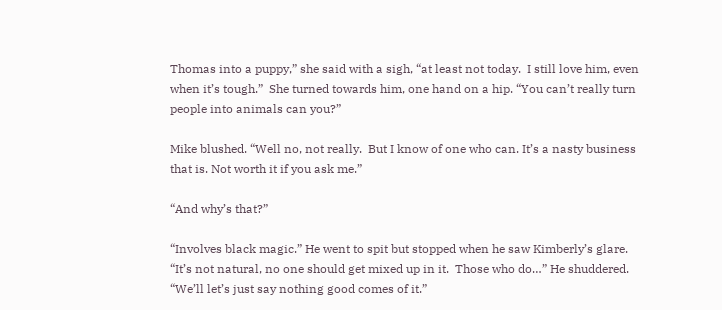Thomas into a puppy,” she said with a sigh, “at least not today.  I still love him, even when it’s tough.”  She turned towards him, one hand on a hip. “You can’t really turn people into animals can you?”

Mike blushed. “Well no, not really.  But I know of one who can. It’s a nasty business that is. Not worth it if you ask me.”

“And why’s that?”

“Involves black magic.” He went to spit but stopped when he saw Kimberly’s glare. “It’s not natural, no one should get mixed up in it.  Those who do…” He shuddered. “We’ll let’s just say nothing good comes of it.”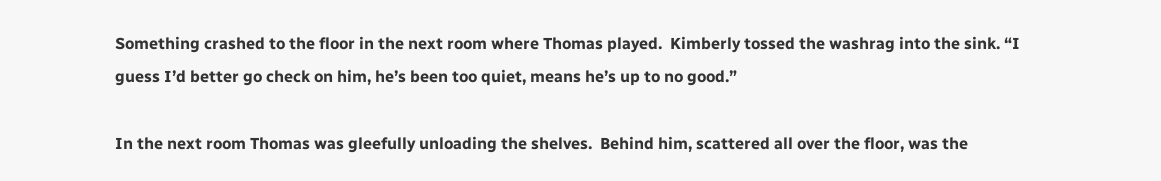Something crashed to the floor in the next room where Thomas played.  Kimberly tossed the washrag into the sink. “I guess I’d better go check on him, he’s been too quiet, means he’s up to no good.”

In the next room Thomas was gleefully unloading the shelves.  Behind him, scattered all over the floor, was the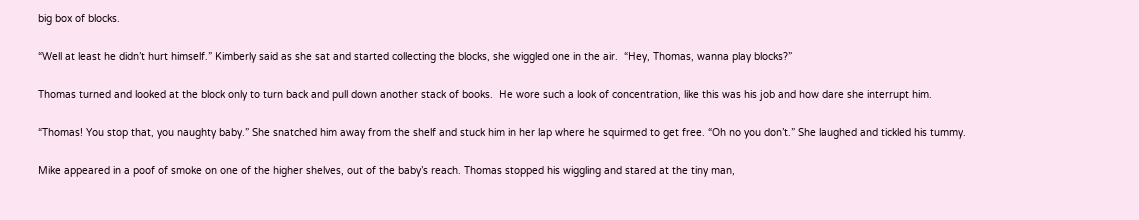big box of blocks.

“Well at least he didn’t hurt himself.” Kimberly said as she sat and started collecting the blocks, she wiggled one in the air.  “Hey, Thomas, wanna play blocks?”

Thomas turned and looked at the block only to turn back and pull down another stack of books.  He wore such a look of concentration, like this was his job and how dare she interrupt him.

“Thomas! You stop that, you naughty baby.” She snatched him away from the shelf and stuck him in her lap where he squirmed to get free. “Oh no you don’t.” She laughed and tickled his tummy.

Mike appeared in a poof of smoke on one of the higher shelves, out of the baby’s reach. Thomas stopped his wiggling and stared at the tiny man,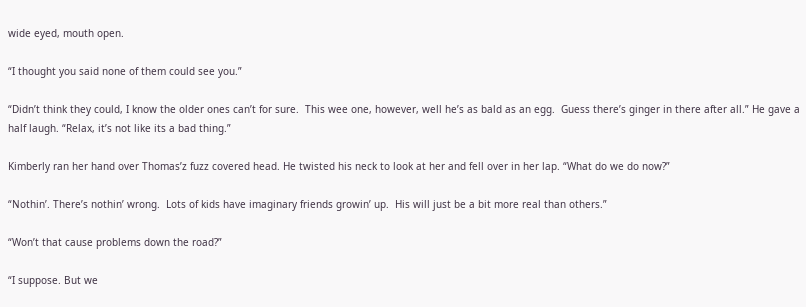wide eyed, mouth open.

“I thought you said none of them could see you.”

“Didn’t think they could, I know the older ones can’t for sure.  This wee one, however, well he’s as bald as an egg.  Guess there’s ginger in there after all.” He gave a half laugh. “Relax, it’s not like its a bad thing.”

Kimberly ran her hand over Thomas’z fuzz covered head. He twisted his neck to look at her and fell over in her lap. “What do we do now?”

“Nothin’. There’s nothin’ wrong.  Lots of kids have imaginary friends growin’ up.  His will just be a bit more real than others.”

“Won’t that cause problems down the road?”

“I suppose. But we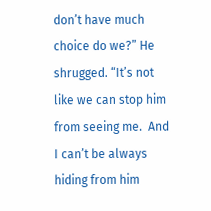don’t have much choice do we?” He shrugged. “It’s not like we can stop him from seeing me.  And I can’t be always hiding from him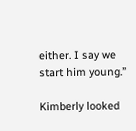either. I say we start him young.”

Kimberly looked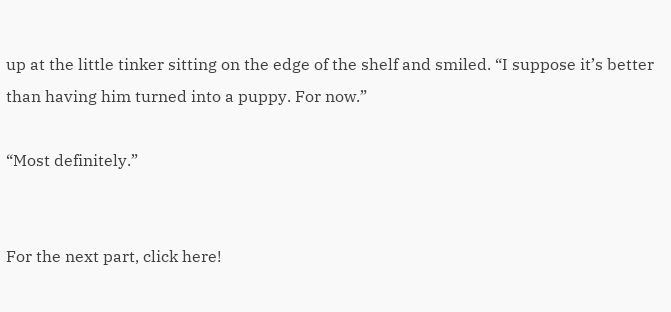up at the little tinker sitting on the edge of the shelf and smiled. “I suppose it’s better than having him turned into a puppy. For now.”

“Most definitely.”


For the next part, click here!